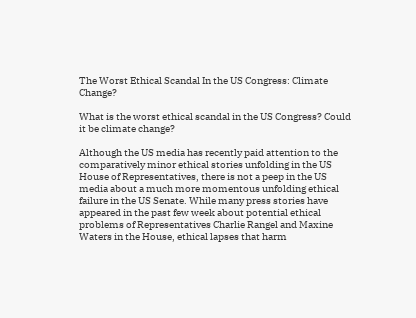The Worst Ethical Scandal In the US Congress: Climate Change?

What is the worst ethical scandal in the US Congress? Could it be climate change?

Although the US media has recently paid attention to the comparatively minor ethical stories unfolding in the US House of Representatives, there is not a peep in the US media about a much more momentous unfolding ethical failure in the US Senate. While many press stories have appeared in the past few week about potential ethical problems of Representatives Charlie Rangel and Maxine Waters in the House, ethical lapses that harm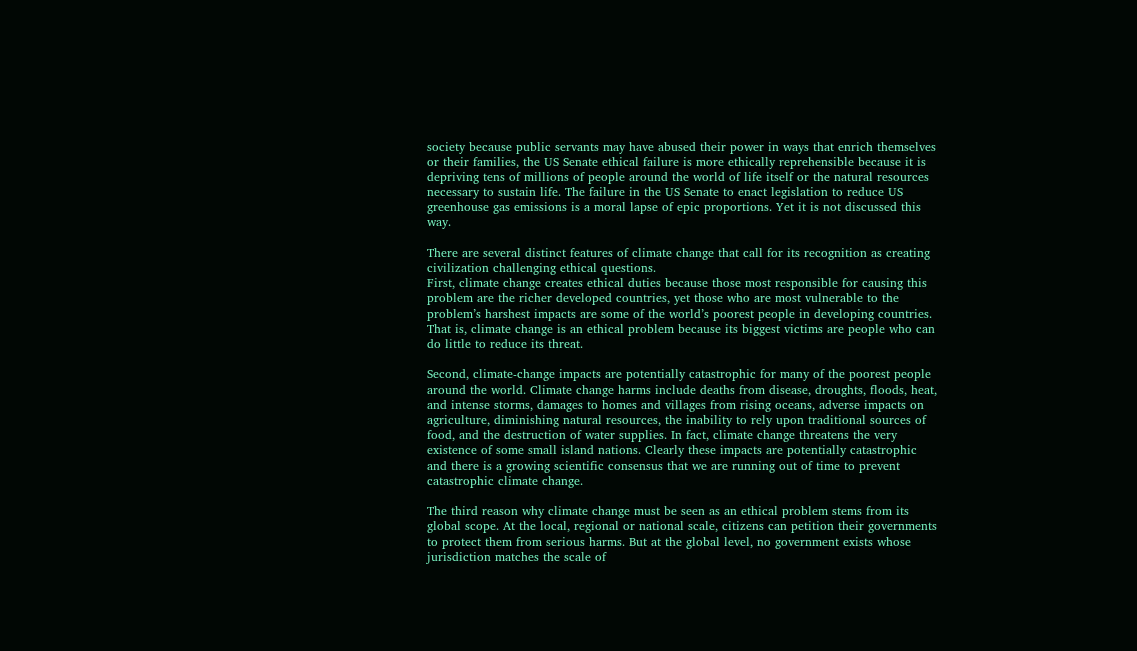society because public servants may have abused their power in ways that enrich themselves or their families, the US Senate ethical failure is more ethically reprehensible because it is depriving tens of millions of people around the world of life itself or the natural resources necessary to sustain life. The failure in the US Senate to enact legislation to reduce US greenhouse gas emissions is a moral lapse of epic proportions. Yet it is not discussed this way.

There are several distinct features of climate change that call for its recognition as creating civilization challenging ethical questions.
First, climate change creates ethical duties because those most responsible for causing this problem are the richer developed countries, yet those who are most vulnerable to the problem’s harshest impacts are some of the world’s poorest people in developing countries. That is, climate change is an ethical problem because its biggest victims are people who can do little to reduce its threat.

Second, climate-change impacts are potentially catastrophic for many of the poorest people around the world. Climate change harms include deaths from disease, droughts, floods, heat, and intense storms, damages to homes and villages from rising oceans, adverse impacts on agriculture, diminishing natural resources, the inability to rely upon traditional sources of food, and the destruction of water supplies. In fact, climate change threatens the very existence of some small island nations. Clearly these impacts are potentially catastrophic and there is a growing scientific consensus that we are running out of time to prevent catastrophic climate change.

The third reason why climate change must be seen as an ethical problem stems from its global scope. At the local, regional or national scale, citizens can petition their governments to protect them from serious harms. But at the global level, no government exists whose jurisdiction matches the scale of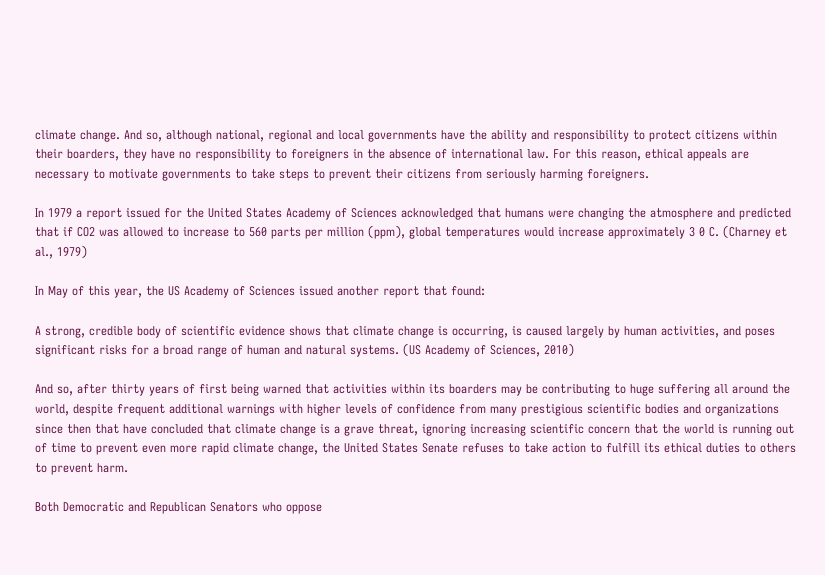climate change. And so, although national, regional and local governments have the ability and responsibility to protect citizens within their boarders, they have no responsibility to foreigners in the absence of international law. For this reason, ethical appeals are necessary to motivate governments to take steps to prevent their citizens from seriously harming foreigners.

In 1979 a report issued for the United States Academy of Sciences acknowledged that humans were changing the atmosphere and predicted that if CO2 was allowed to increase to 560 parts per million (ppm), global temperatures would increase approximately 3 0 C. (Charney et al., 1979)

In May of this year, the US Academy of Sciences issued another report that found:

A strong, credible body of scientific evidence shows that climate change is occurring, is caused largely by human activities, and poses significant risks for a broad range of human and natural systems. (US Academy of Sciences, 2010)

And so, after thirty years of first being warned that activities within its boarders may be contributing to huge suffering all around the world, despite frequent additional warnings with higher levels of confidence from many prestigious scientific bodies and organizations since then that have concluded that climate change is a grave threat, ignoring increasing scientific concern that the world is running out of time to prevent even more rapid climate change, the United States Senate refuses to take action to fulfill its ethical duties to others to prevent harm.

Both Democratic and Republican Senators who oppose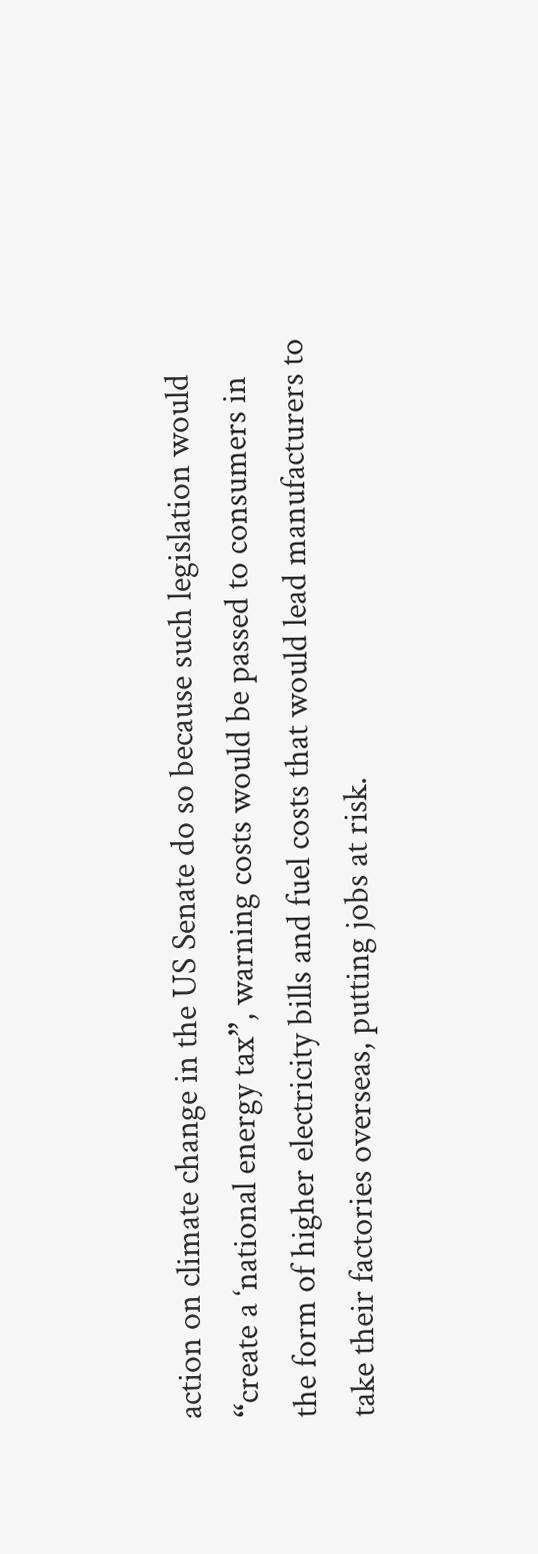action on climate change in the US Senate do so because such legislation would “create a ‘national energy tax”, warning costs would be passed to consumers in the form of higher electricity bills and fuel costs that would lead manufacturers to take their factories overseas, putting jobs at risk.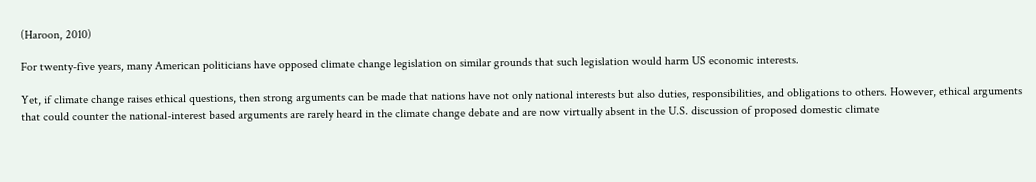(Haroon, 2010)

For twenty-five years, many American politicians have opposed climate change legislation on similar grounds that such legislation would harm US economic interests.

Yet, if climate change raises ethical questions, then strong arguments can be made that nations have not only national interests but also duties, responsibilities, and obligations to others. However, ethical arguments that could counter the national-interest based arguments are rarely heard in the climate change debate and are now virtually absent in the U.S. discussion of proposed domestic climate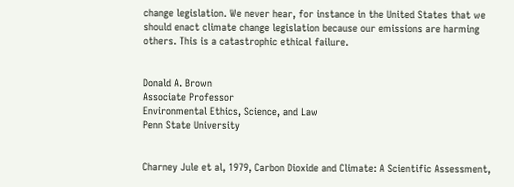change legislation. We never hear, for instance in the United States that we should enact climate change legislation because our emissions are harming others. This is a catastrophic ethical failure.


Donald A. Brown
Associate Professor
Environmental Ethics, Science, and Law
Penn State University


Charney Jule et al, 1979, Carbon Dioxide and Climate: A Scientific Assessment,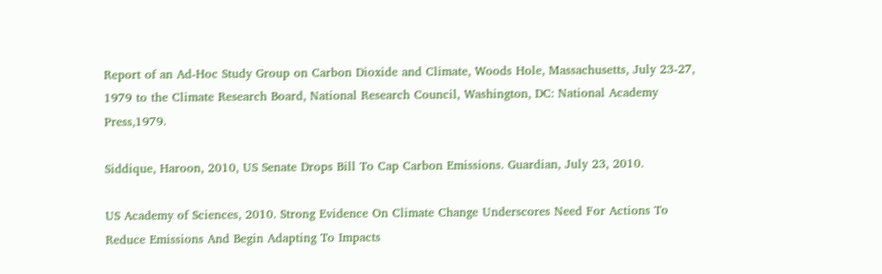Report of an Ad-Hoc Study Group on Carbon Dioxide and Climate, Woods Hole, Massachusetts, July 23-27, 1979 to the Climate Research Board, National Research Council, Washington, DC: National Academy Press,1979.

Siddique, Haroon, 2010, US Senate Drops Bill To Cap Carbon Emissions. Guardian, July 23, 2010.

US Academy of Sciences, 2010. Strong Evidence On Climate Change Underscores Need For Actions To Reduce Emissions And Begin Adapting To Impacts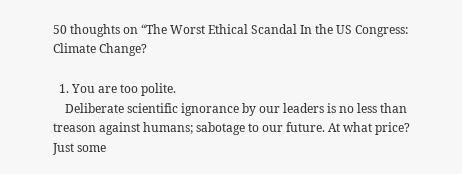50 thoughts on “The Worst Ethical Scandal In the US Congress: Climate Change?

  1. You are too polite.
    Deliberate scientific ignorance by our leaders is no less than treason against humans; sabotage to our future. At what price? Just some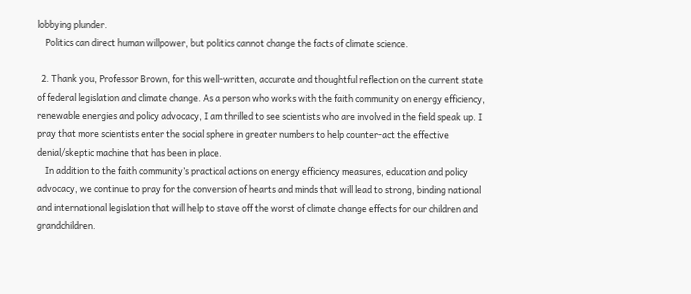lobbying plunder.
    Politics can direct human willpower, but politics cannot change the facts of climate science.

  2. Thank you, Professor Brown, for this well-written, accurate and thoughtful reflection on the current state of federal legislation and climate change. As a person who works with the faith community on energy efficiency, renewable energies and policy advocacy, I am thrilled to see scientists who are involved in the field speak up. I pray that more scientists enter the social sphere in greater numbers to help counter-act the effective denial/skeptic machine that has been in place.
    In addition to the faith community’s practical actions on energy efficiency measures, education and policy advocacy, we continue to pray for the conversion of hearts and minds that will lead to strong, binding national and international legislation that will help to stave off the worst of climate change effects for our children and grandchildren.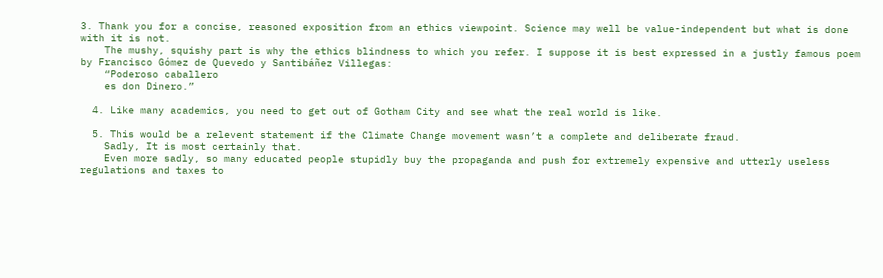3. Thank you for a concise, reasoned exposition from an ethics viewpoint. Science may well be value-independent but what is done with it is not.
    The mushy, squishy part is why the ethics blindness to which you refer. I suppose it is best expressed in a justly famous poem by Francisco Gómez de Quevedo y Santibáñez Villegas:
    “Poderoso caballero
    es don Dinero.”

  4. Like many academics, you need to get out of Gotham City and see what the real world is like.

  5. This would be a relevent statement if the Climate Change movement wasn’t a complete and deliberate fraud.
    Sadly, It is most certainly that.
    Even more sadly, so many educated people stupidly buy the propaganda and push for extremely expensive and utterly useless regulations and taxes to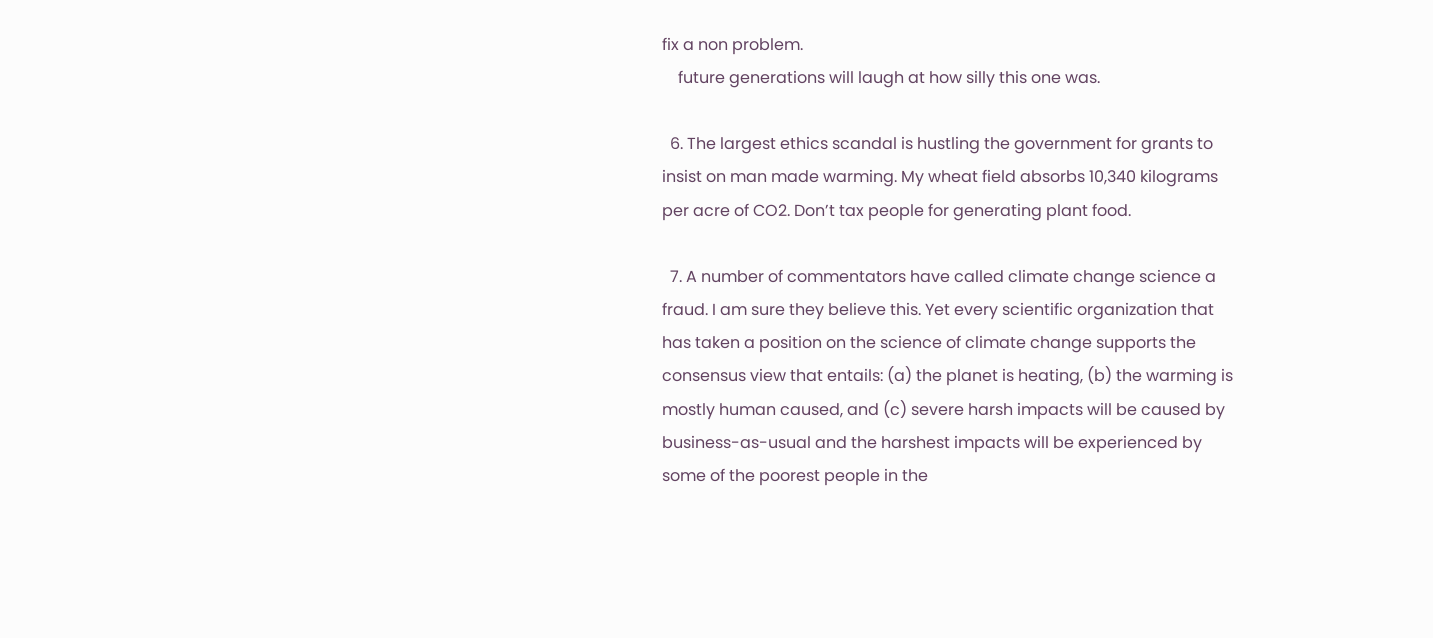fix a non problem.
    future generations will laugh at how silly this one was.

  6. The largest ethics scandal is hustling the government for grants to insist on man made warming. My wheat field absorbs 10,340 kilograms per acre of CO2. Don’t tax people for generating plant food.

  7. A number of commentators have called climate change science a fraud. I am sure they believe this. Yet every scientific organization that has taken a position on the science of climate change supports the consensus view that entails: (a) the planet is heating, (b) the warming is mostly human caused, and (c) severe harsh impacts will be caused by business-as-usual and the harshest impacts will be experienced by some of the poorest people in the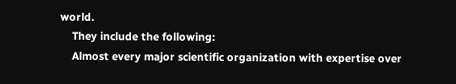world.
    They include the following:
    Almost every major scientific organization with expertise over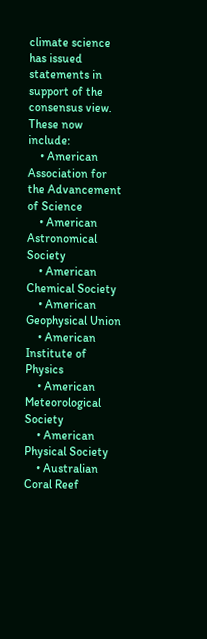climate science has issued statements in support of the consensus view. These now include:
    • American Association for the Advancement of Science
    • American Astronomical Society
    • American Chemical Society
    • American Geophysical Union
    • American Institute of Physics
    • American Meteorological Society
    • American Physical Society
    • Australian Coral Reef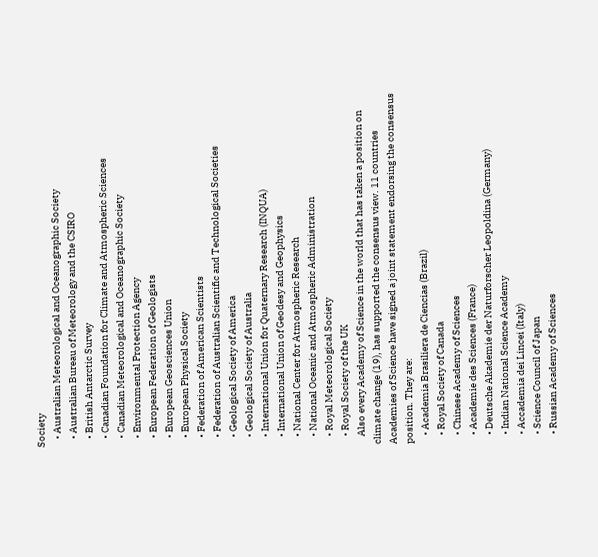Society
    • Australian Meteorological and Oceanographic Society
    • Australian Bureau of Meteorology and the CSIRO
    • British Antarctic Survey
    • Canadian Foundation for Climate and Atmospheric Sciences
    • Canadian Meteorological and Oceanographic Society
    • Environmental Protection Agency
    • European Federation of Geologists
    • European Geosciences Union
    • European Physical Society
    • Federation of American Scientists
    • Federation of Australian Scientific and Technological Societies
    • Geological Society of America
    • Geological Society of Australia
    • International Union for Quaternary Research (INQUA)
    • International Union of Geodesy and Geophysics
    • National Center for Atmospheric Research
    • National Oceanic and Atmospheric Administration
    • Royal Meteorological Society
    • Royal Society of the UK
    Also every Academy of Science in the world that has taken a position on climate change (19), has supported the consensus view. 11 countries Academies of Science have signed a joint statement endorsing the consensus position. They are:
    • Academia Brasiliera de Ciencias (Brazil)
    • Royal Society of Canada
    • Chinese Academy of Sciences
    • Academie des Sciences (France)
    • Deutsche Akademie der Naturforscher Leopoldina (Germany)
    • Indian National Science Academy
    • Accademia dei Lincei (Italy)
    • Science Council of Japan
    • Russian Academy of Sciences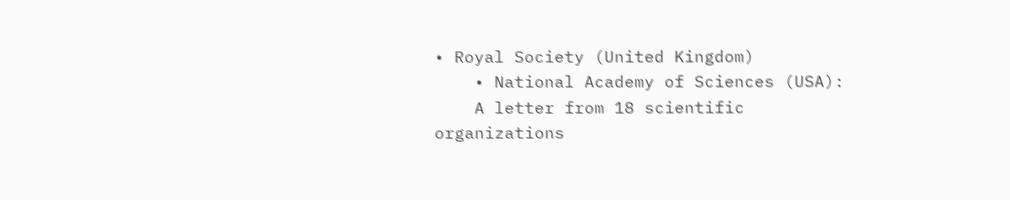• Royal Society (United Kingdom)
    • National Academy of Sciences (USA):
    A letter from 18 scientific organizations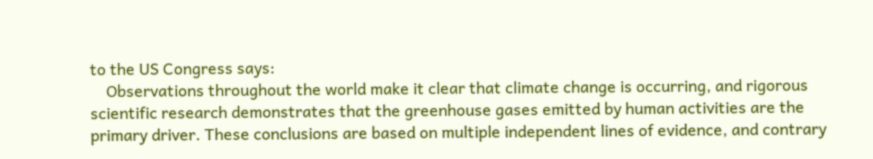to the US Congress says:
    Observations throughout the world make it clear that climate change is occurring, and rigorous scientific research demonstrates that the greenhouse gases emitted by human activities are the primary driver. These conclusions are based on multiple independent lines of evidence, and contrary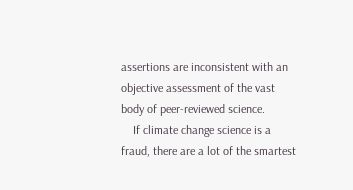assertions are inconsistent with an objective assessment of the vast body of peer-reviewed science.
    If climate change science is a fraud, there are a lot of the smartest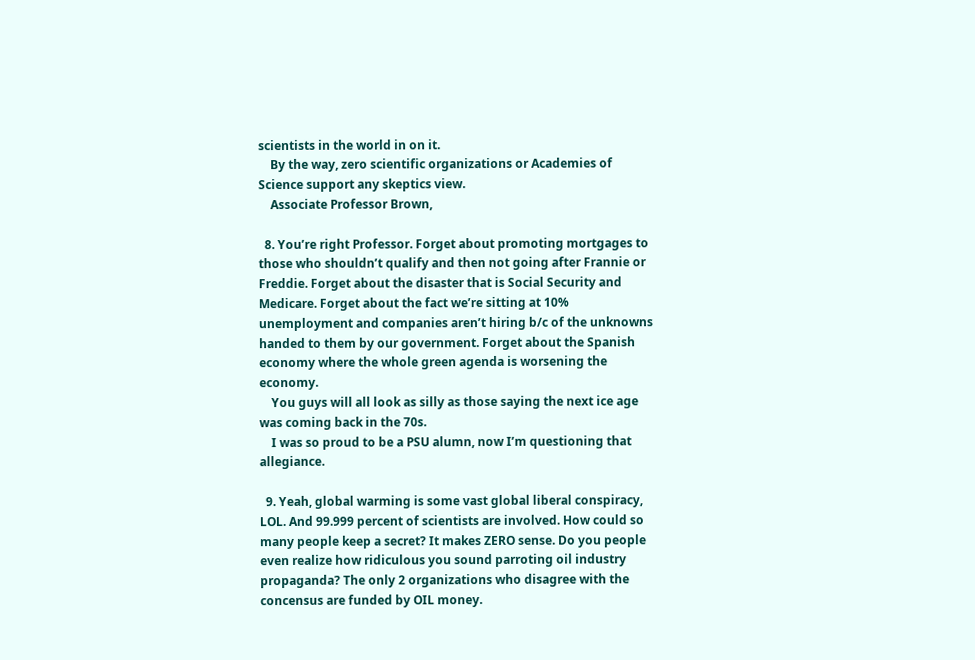scientists in the world in on it.
    By the way, zero scientific organizations or Academies of Science support any skeptics view.
    Associate Professor Brown,

  8. You’re right Professor. Forget about promoting mortgages to those who shouldn’t qualify and then not going after Frannie or Freddie. Forget about the disaster that is Social Security and Medicare. Forget about the fact we’re sitting at 10% unemployment and companies aren’t hiring b/c of the unknowns handed to them by our government. Forget about the Spanish economy where the whole green agenda is worsening the economy.
    You guys will all look as silly as those saying the next ice age was coming back in the 70s.
    I was so proud to be a PSU alumn, now I’m questioning that allegiance.

  9. Yeah, global warming is some vast global liberal conspiracy, LOL. And 99.999 percent of scientists are involved. How could so many people keep a secret? It makes ZERO sense. Do you people even realize how ridiculous you sound parroting oil industry propaganda? The only 2 organizations who disagree with the concensus are funded by OIL money.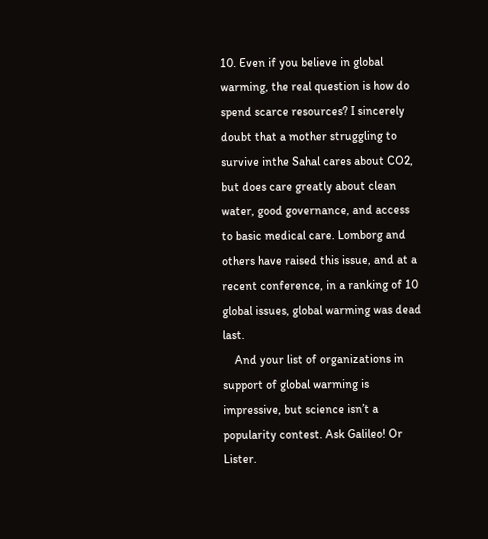10. Even if you believe in global warming, the real question is how do spend scarce resources? I sincerely doubt that a mother struggling to survive inthe Sahal cares about CO2, but does care greatly about clean water, good governance, and access to basic medical care. Lomborg and others have raised this issue, and at a recent conference, in a ranking of 10 global issues, global warming was dead last.
    And your list of organizations in support of global warming is impressive, but science isn’t a popularity contest. Ask Galileo! Or Lister.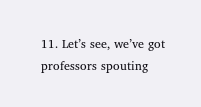11. Let’s see, we’ve got professors spouting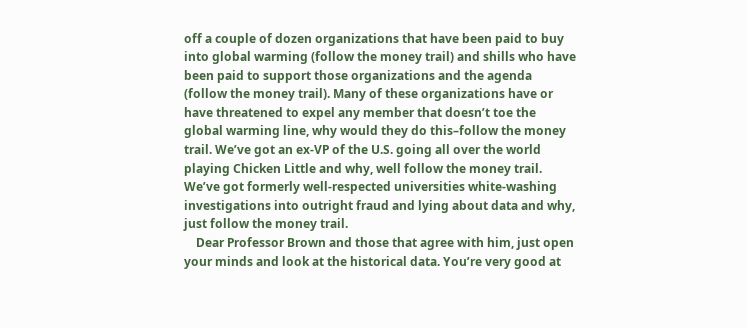off a couple of dozen organizations that have been paid to buy into global warming (follow the money trail) and shills who have been paid to support those organizations and the agenda (follow the money trail). Many of these organizations have or have threatened to expel any member that doesn’t toe the global warming line, why would they do this–follow the money trail. We’ve got an ex-VP of the U.S. going all over the world playing Chicken Little and why, well follow the money trail. We’ve got formerly well-respected universities white-washing investigations into outright fraud and lying about data and why, just follow the money trail.
    Dear Professor Brown and those that agree with him, just open your minds and look at the historical data. You’re very good at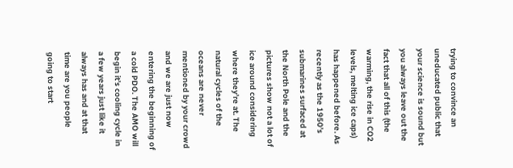trying to convince an uneducated public that your science is sound but you always leave out the fact that all of this (the warming, the rise in CO2 levels, melting ice caps) has happened before. As recently as the 1950’s submarines surfaced at the North Pole and the pictures show not a lot of ice around considering where they’re at. The natural cycles of the oceans are never mentioned by your crowd and we are just now entering the beginning of a cold PDO. The AMO will begin it’s cooling cycle in a few years just like it always has and at that time are you people going to start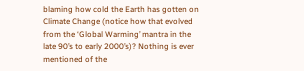blaming how cold the Earth has gotten on Climate Change (notice how that evolved from the ‘Global Warming’ mantra in the late 90’s to early 2000’s)? Nothing is ever mentioned of the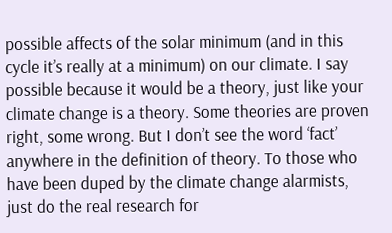possible affects of the solar minimum (and in this cycle it’s really at a minimum) on our climate. I say possible because it would be a theory, just like your climate change is a theory. Some theories are proven right, some wrong. But I don’t see the word ‘fact’ anywhere in the definition of theory. To those who have been duped by the climate change alarmists, just do the real research for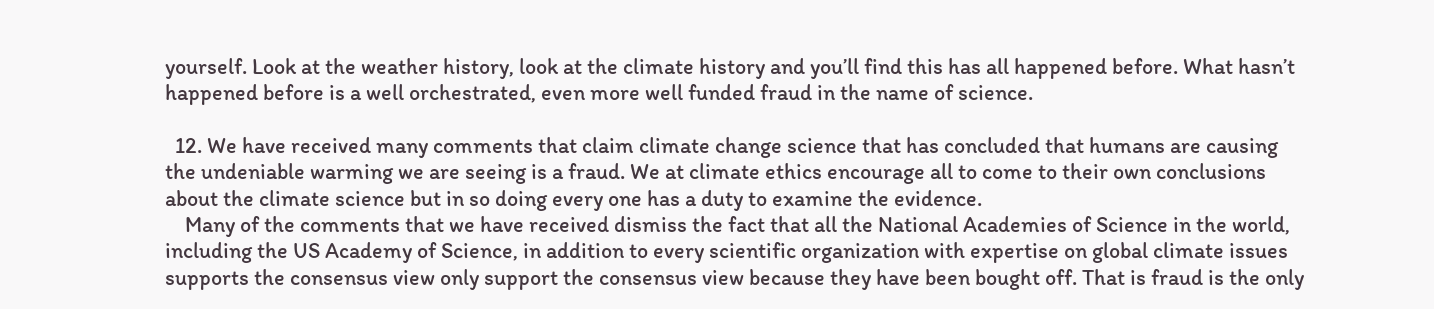yourself. Look at the weather history, look at the climate history and you’ll find this has all happened before. What hasn’t happened before is a well orchestrated, even more well funded fraud in the name of science.

  12. We have received many comments that claim climate change science that has concluded that humans are causing the undeniable warming we are seeing is a fraud. We at climate ethics encourage all to come to their own conclusions about the climate science but in so doing every one has a duty to examine the evidence.
    Many of the comments that we have received dismiss the fact that all the National Academies of Science in the world, including the US Academy of Science, in addition to every scientific organization with expertise on global climate issues supports the consensus view only support the consensus view because they have been bought off. That is fraud is the only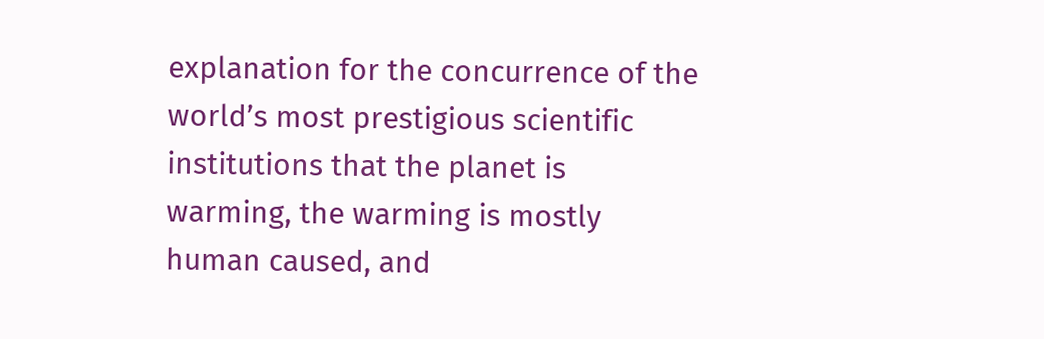explanation for the concurrence of the world’s most prestigious scientific institutions that the planet is warming, the warming is mostly human caused, and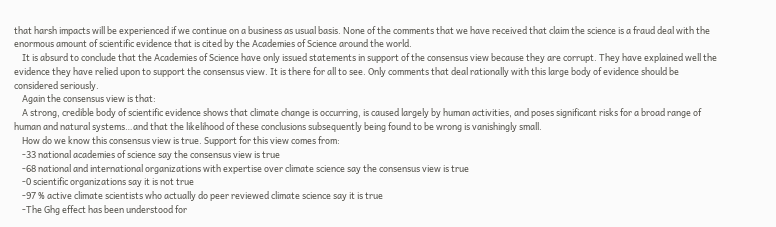that harsh impacts will be experienced if we continue on a business as usual basis. None of the comments that we have received that claim the science is a fraud deal with the enormous amount of scientific evidence that is cited by the Academies of Science around the world.
    It is absurd to conclude that the Academies of Science have only issued statements in support of the consensus view because they are corrupt. They have explained well the evidence they have relied upon to support the consensus view. It is there for all to see. Only comments that deal rationally with this large body of evidence should be considered seriously.
    Again the consensus view is that:
    A strong, credible body of scientific evidence shows that climate change is occurring, is caused largely by human activities, and poses significant risks for a broad range of human and natural systems…and that the likelihood of these conclusions subsequently being found to be wrong is vanishingly small.
    How do we know this consensus view is true. Support for this view comes from:
    -33 national academies of science say the consensus view is true
    -68 national and international organizations with expertise over climate science say the consensus view is true
    -0 scientific organizations say it is not true
    -97 % active climate scientists who actually do peer reviewed climate science say it is true
    -The Ghg effect has been understood for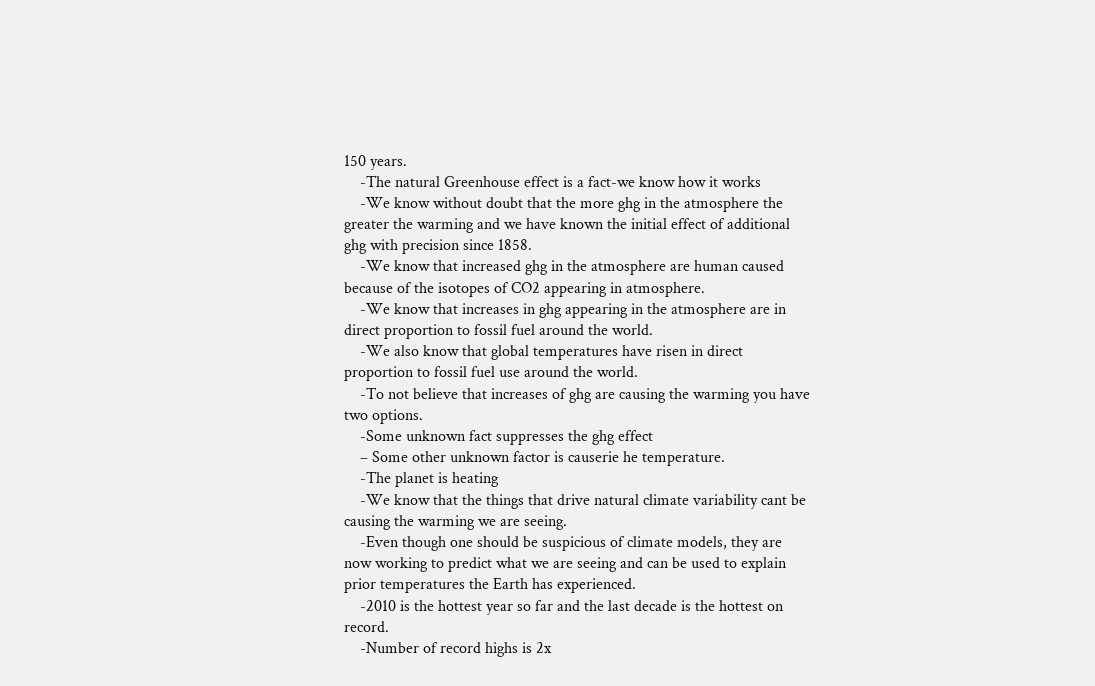150 years.
    -The natural Greenhouse effect is a fact-we know how it works
    -We know without doubt that the more ghg in the atmosphere the greater the warming and we have known the initial effect of additional ghg with precision since 1858.
    -We know that increased ghg in the atmosphere are human caused because of the isotopes of CO2 appearing in atmosphere.
    -We know that increases in ghg appearing in the atmosphere are in direct proportion to fossil fuel around the world.
    -We also know that global temperatures have risen in direct proportion to fossil fuel use around the world.
    -To not believe that increases of ghg are causing the warming you have two options.
    -Some unknown fact suppresses the ghg effect
    – Some other unknown factor is causerie he temperature.
    -The planet is heating
    -We know that the things that drive natural climate variability cant be causing the warming we are seeing.
    -Even though one should be suspicious of climate models, they are now working to predict what we are seeing and can be used to explain prior temperatures the Earth has experienced.
    -2010 is the hottest year so far and the last decade is the hottest on record.
    -Number of record highs is 2x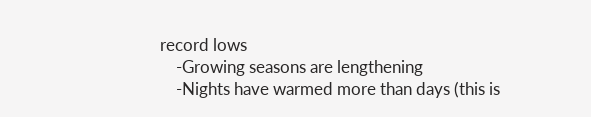record lows
    -Growing seasons are lengthening
    -Nights have warmed more than days (this is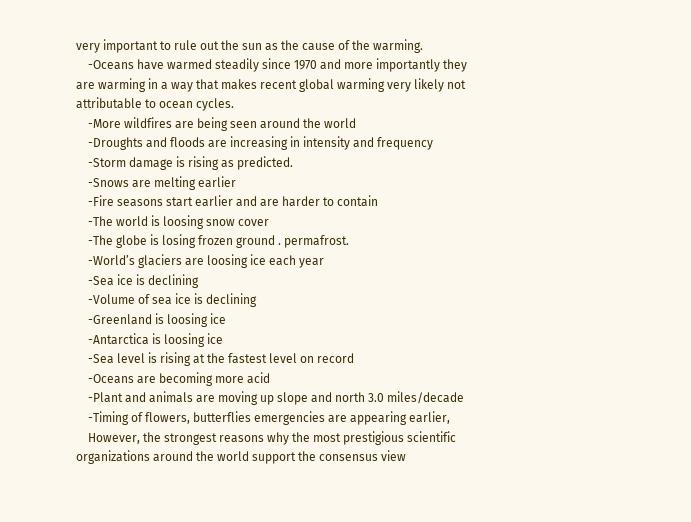very important to rule out the sun as the cause of the warming.
    -Oceans have warmed steadily since 1970 and more importantly they are warming in a way that makes recent global warming very likely not attributable to ocean cycles.
    -More wildfires are being seen around the world
    -Droughts and floods are increasing in intensity and frequency
    -Storm damage is rising as predicted.
    -Snows are melting earlier
    -Fire seasons start earlier and are harder to contain
    -The world is loosing snow cover
    -The globe is losing frozen ground . permafrost.
    -World’s glaciers are loosing ice each year
    -Sea ice is declining
    -Volume of sea ice is declining
    -Greenland is loosing ice
    -Antarctica is loosing ice
    -Sea level is rising at the fastest level on record
    -Oceans are becoming more acid
    -Plant and animals are moving up slope and north 3.0 miles/decade
    -Timing of flowers, butterflies emergencies are appearing earlier,
    However, the strongest reasons why the most prestigious scientific organizations around the world support the consensus view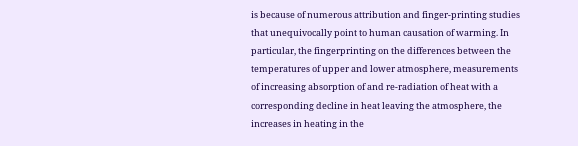is because of numerous attribution and finger-printing studies that unequivocally point to human causation of warming. In particular, the fingerprinting on the differences between the temperatures of upper and lower atmosphere, measurements of increasing absorption of and re-radiation of heat with a corresponding decline in heat leaving the atmosphere, the increases in heating in the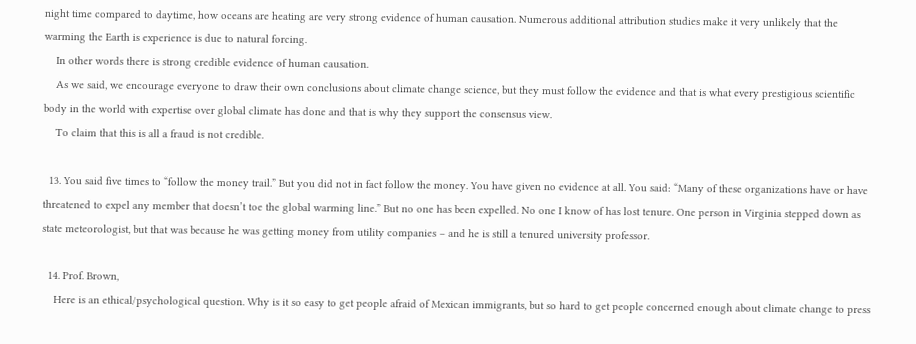night time compared to daytime, how oceans are heating are very strong evidence of human causation. Numerous additional attribution studies make it very unlikely that the warming the Earth is experience is due to natural forcing.
    In other words there is strong credible evidence of human causation.
    As we said, we encourage everyone to draw their own conclusions about climate change science, but they must follow the evidence and that is what every prestigious scientific body in the world with expertise over global climate has done and that is why they support the consensus view.
    To claim that this is all a fraud is not credible.

  13. You said five times to “follow the money trail.” But you did not in fact follow the money. You have given no evidence at all. You said: “Many of these organizations have or have threatened to expel any member that doesn’t toe the global warming line.” But no one has been expelled. No one I know of has lost tenure. One person in Virginia stepped down as state meteorologist, but that was because he was getting money from utility companies – and he is still a tenured university professor.

  14. Prof. Brown,
    Here is an ethical/psychological question. Why is it so easy to get people afraid of Mexican immigrants, but so hard to get people concerned enough about climate change to press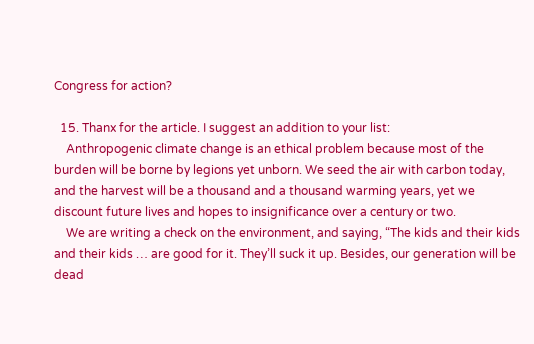Congress for action?

  15. Thanx for the article. I suggest an addition to your list:
    Anthropogenic climate change is an ethical problem because most of the burden will be borne by legions yet unborn. We seed the air with carbon today, and the harvest will be a thousand and a thousand warming years, yet we discount future lives and hopes to insignificance over a century or two.
    We are writing a check on the environment, and saying, “The kids and their kids and their kids … are good for it. They’ll suck it up. Besides, our generation will be dead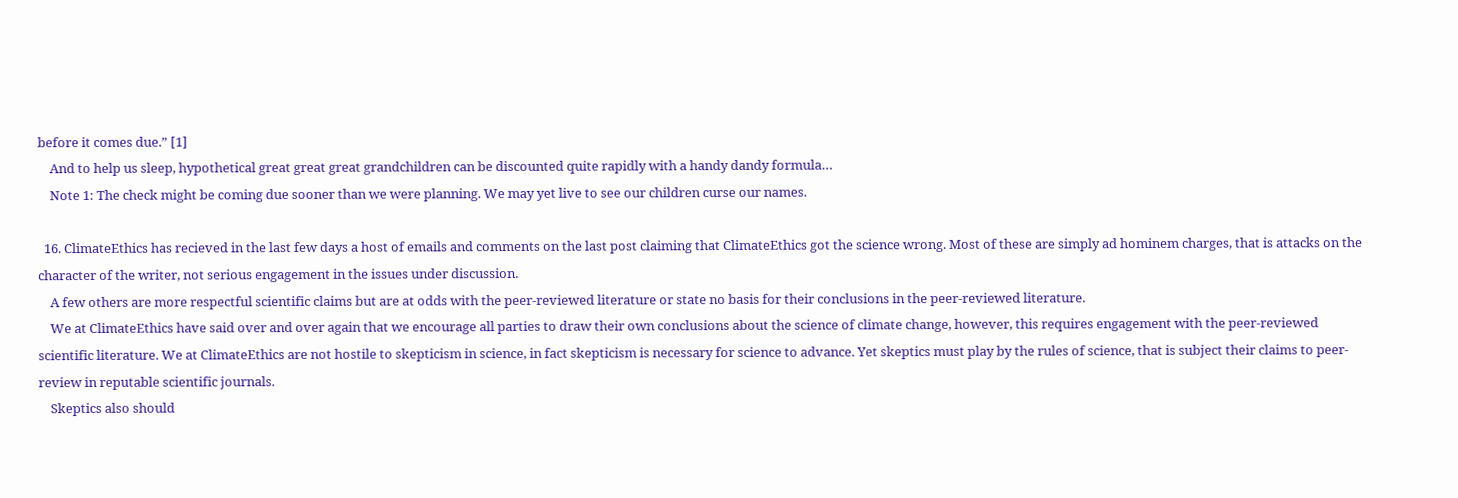before it comes due.” [1]
    And to help us sleep, hypothetical great great great grandchildren can be discounted quite rapidly with a handy dandy formula…
    Note 1: The check might be coming due sooner than we were planning. We may yet live to see our children curse our names.

  16. ClimateEthics has recieved in the last few days a host of emails and comments on the last post claiming that ClimateEthics got the science wrong. Most of these are simply ad hominem charges, that is attacks on the character of the writer, not serious engagement in the issues under discussion.
    A few others are more respectful scientific claims but are at odds with the peer-reviewed literature or state no basis for their conclusions in the peer-reviewed literature.
    We at ClimateEthics have said over and over again that we encourage all parties to draw their own conclusions about the science of climate change, however, this requires engagement with the peer-reviewed scientific literature. We at ClimateEthics are not hostile to skepticism in science, in fact skepticism is necessary for science to advance. Yet skeptics must play by the rules of science, that is subject their claims to peer-review in reputable scientific journals.
    Skeptics also should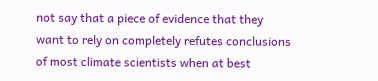not say that a piece of evidence that they want to rely on completely refutes conclusions of most climate scientists when at best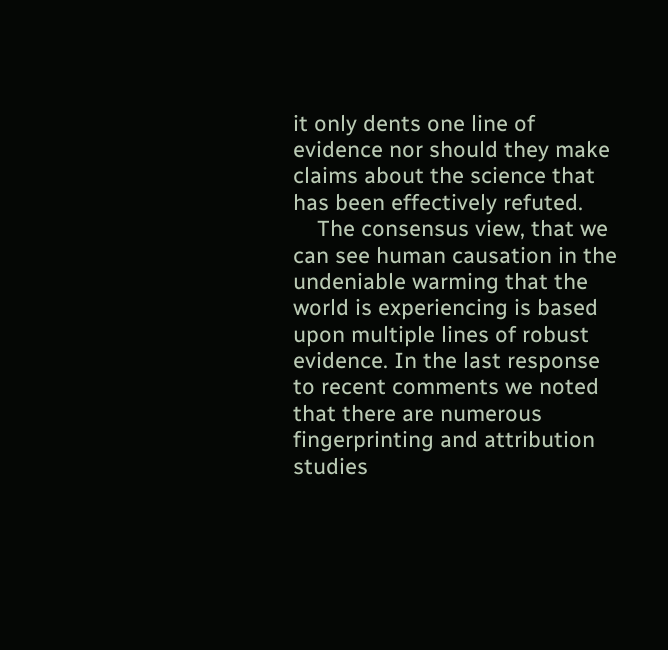it only dents one line of evidence nor should they make claims about the science that has been effectively refuted.
    The consensus view, that we can see human causation in the undeniable warming that the world is experiencing is based upon multiple lines of robust evidence. In the last response to recent comments we noted that there are numerous fingerprinting and attribution studies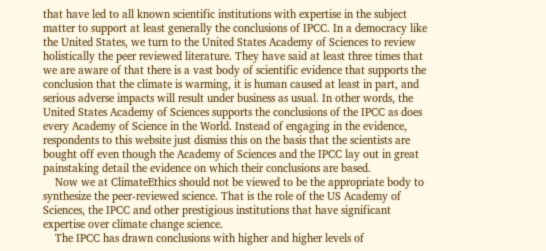that have led to all known scientific institutions with expertise in the subject matter to support at least generally the conclusions of IPCC. In a democracy like the United States, we turn to the United States Academy of Sciences to review holistically the peer reviewed literature. They have said at least three times that we are aware of that there is a vast body of scientific evidence that supports the conclusion that the climate is warming, it is human caused at least in part, and serious adverse impacts will result under business as usual. In other words, the United States Academy of Sciences supports the conclusions of the IPCC as does every Academy of Science in the World. Instead of engaging in the evidence, respondents to this website just dismiss this on the basis that the scientists are bought off even though the Academy of Sciences and the IPCC lay out in great painstaking detail the evidence on which their conclusions are based.
    Now we at ClimateEthics should not be viewed to be the appropriate body to synthesize the peer-reviewed science. That is the role of the US Academy of Sciences, the IPCC and other prestigious institutions that have significant expertise over climate change science.
    The IPCC has drawn conclusions with higher and higher levels of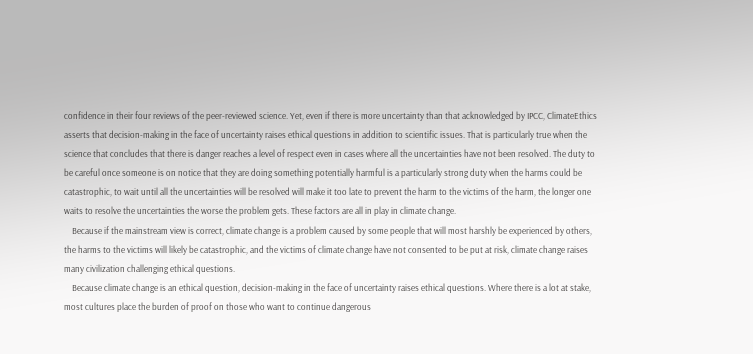confidence in their four reviews of the peer-reviewed science. Yet, even if there is more uncertainty than that acknowledged by IPCC, ClimateEthics asserts that decision-making in the face of uncertainty raises ethical questions in addition to scientific issues. That is particularly true when the science that concludes that there is danger reaches a level of respect even in cases where all the uncertainties have not been resolved. The duty to be careful once someone is on notice that they are doing something potentially harmful is a particularly strong duty when the harms could be catastrophic, to wait until all the uncertainties will be resolved will make it too late to prevent the harm to the victims of the harm, the longer one waits to resolve the uncertainties the worse the problem gets. These factors are all in play in climate change.
    Because if the mainstream view is correct, climate change is a problem caused by some people that will most harshly be experienced by others, the harms to the victims will likely be catastrophic, and the victims of climate change have not consented to be put at risk, climate change raises many civilization challenging ethical questions.
    Because climate change is an ethical question, decision-making in the face of uncertainty raises ethical questions. Where there is a lot at stake, most cultures place the burden of proof on those who want to continue dangerous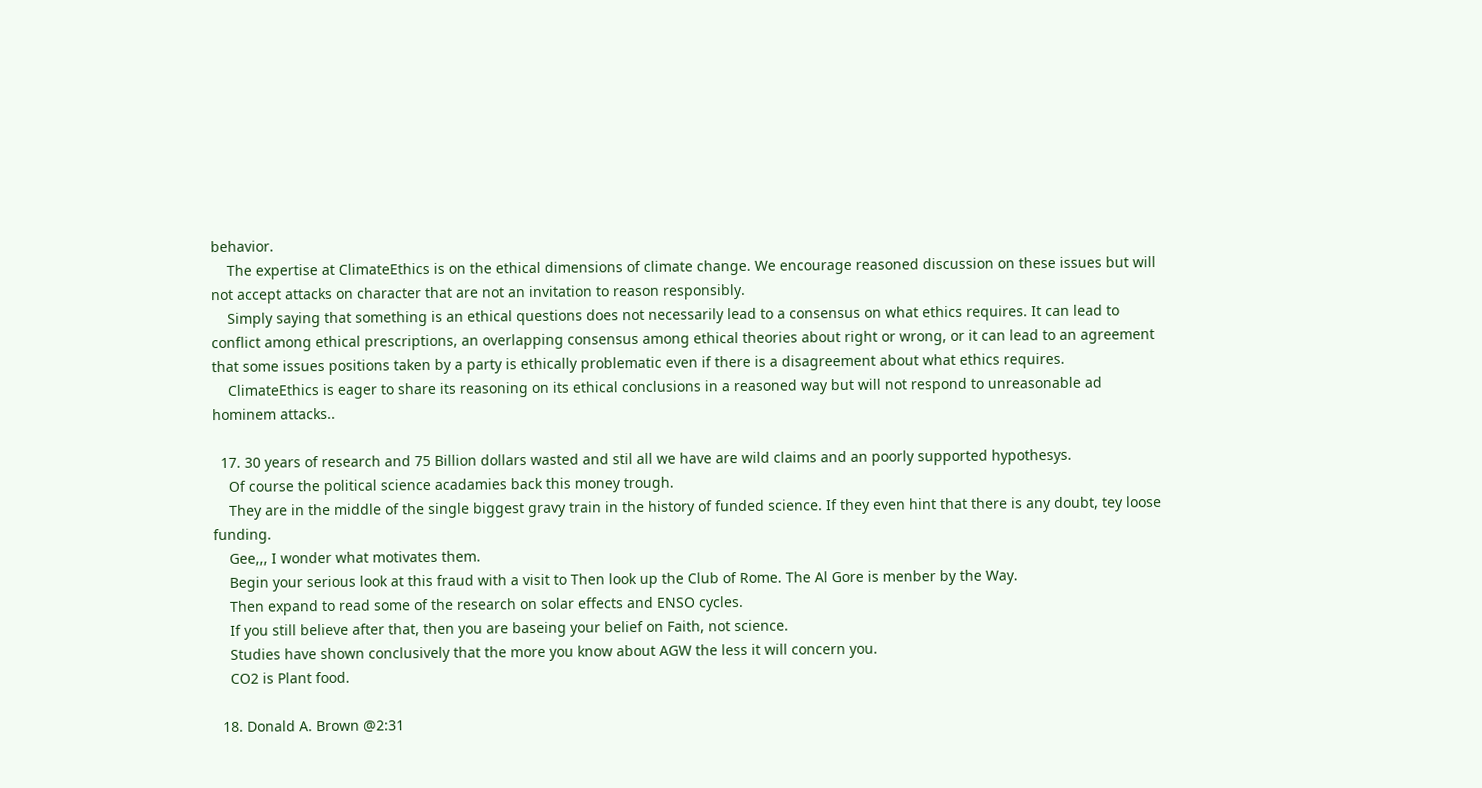behavior.
    The expertise at ClimateEthics is on the ethical dimensions of climate change. We encourage reasoned discussion on these issues but will not accept attacks on character that are not an invitation to reason responsibly.
    Simply saying that something is an ethical questions does not necessarily lead to a consensus on what ethics requires. It can lead to conflict among ethical prescriptions, an overlapping consensus among ethical theories about right or wrong, or it can lead to an agreement that some issues positions taken by a party is ethically problematic even if there is a disagreement about what ethics requires.
    ClimateEthics is eager to share its reasoning on its ethical conclusions in a reasoned way but will not respond to unreasonable ad hominem attacks..

  17. 30 years of research and 75 Billion dollars wasted and stil all we have are wild claims and an poorly supported hypothesys.
    Of course the political science acadamies back this money trough.
    They are in the middle of the single biggest gravy train in the history of funded science. If they even hint that there is any doubt, tey loose funding.
    Gee,,, I wonder what motivates them.
    Begin your serious look at this fraud with a visit to Then look up the Club of Rome. The Al Gore is menber by the Way.
    Then expand to read some of the research on solar effects and ENSO cycles.
    If you still believe after that, then you are baseing your belief on Faith, not science.
    Studies have shown conclusively that the more you know about AGW the less it will concern you.
    CO2 is Plant food.

  18. Donald A. Brown @2:31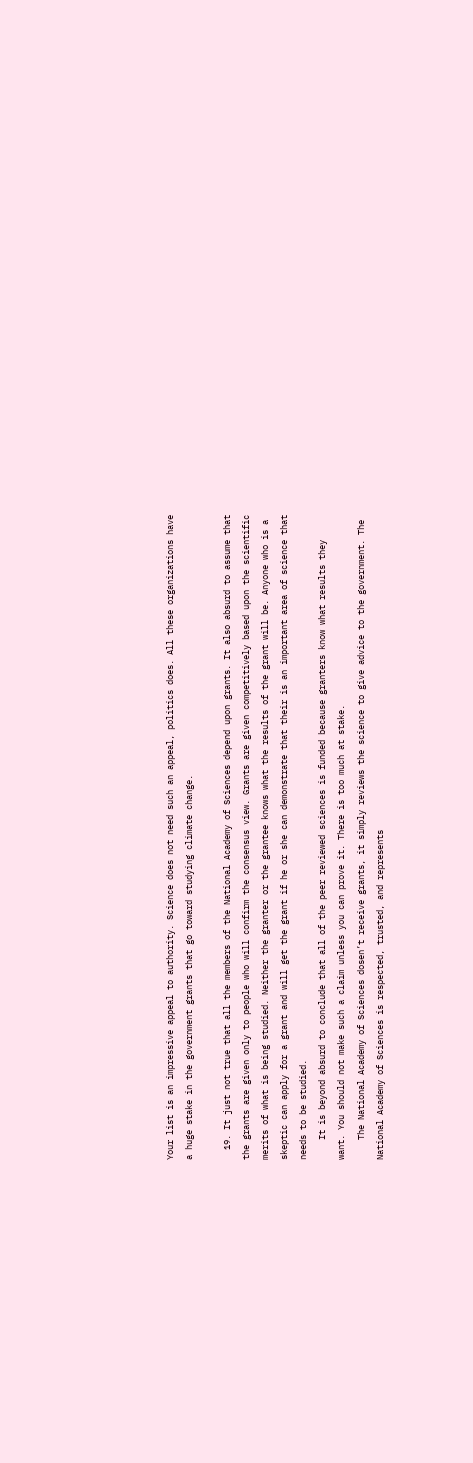Your list is an impressive appeal to authority. Science does not need such an appeal, politics does. All these organizations have a huge stake in the government grants that go toward studying climate change.

  19. It just not true that all the members of the National Academy of Sciences depend upon grants. It also absurd to assume that the grants are given only to people who will confirm the consensus view. Grants are given competitively based upon the scientific merits of what is being studied. Neither the granter or the grantee knows what the results of the grant will be. Anyone who is a skeptic can apply for a grant and will get the grant if he or she can demonstrate that their is an important area of science that needs to be studied.
    It is beyond absurd to conclude that all of the peer reviewed sciences is funded because granters know what results they want. You should not make such a claim unless you can prove it. There is too much at stake.
    The National Academy of Sciences dosen’t receive grants, it simply reviews the science to give advice to the government. The National Academy of Sciences is respected, trusted, and represents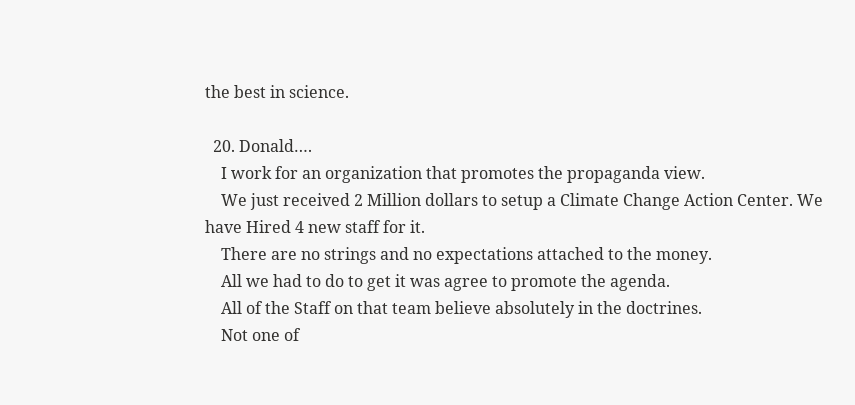the best in science.

  20. Donald….
    I work for an organization that promotes the propaganda view.
    We just received 2 Million dollars to setup a Climate Change Action Center. We have Hired 4 new staff for it.
    There are no strings and no expectations attached to the money.
    All we had to do to get it was agree to promote the agenda.
    All of the Staff on that team believe absolutely in the doctrines.
    Not one of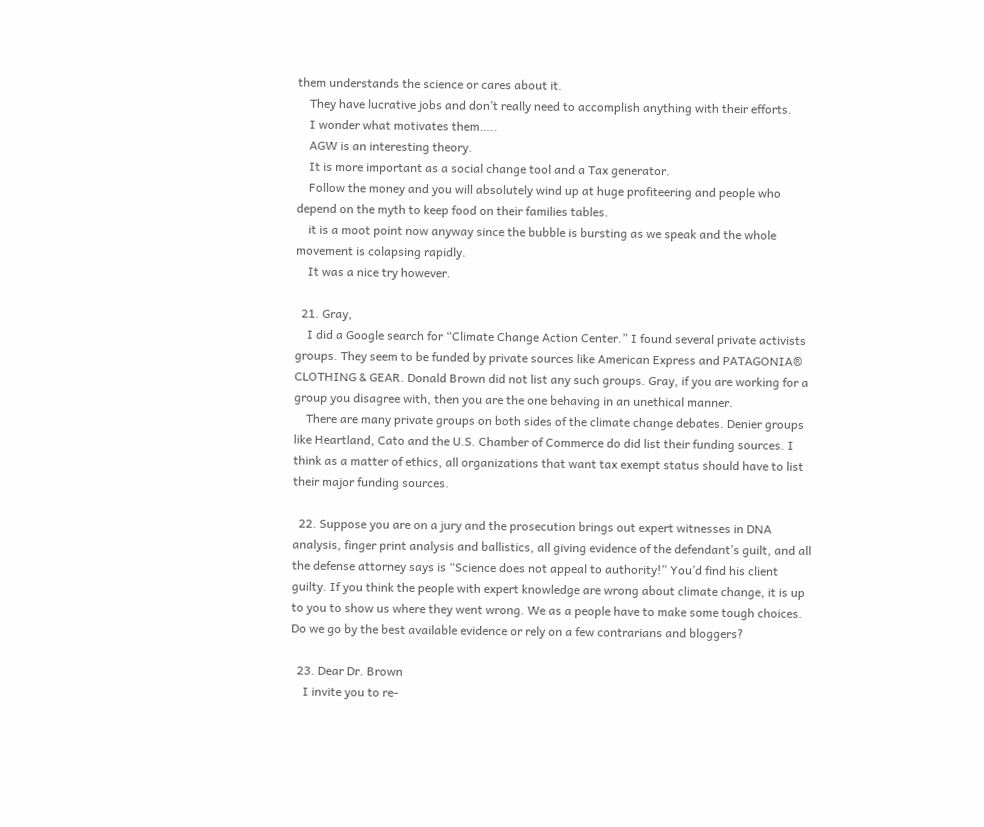them understands the science or cares about it.
    They have lucrative jobs and don’t really need to accomplish anything with their efforts.
    I wonder what motivates them…..
    AGW is an interesting theory.
    It is more important as a social change tool and a Tax generator.
    Follow the money and you will absolutely wind up at huge profiteering and people who depend on the myth to keep food on their families tables.
    it is a moot point now anyway since the bubble is bursting as we speak and the whole movement is colapsing rapidly.
    It was a nice try however.

  21. Gray,
    I did a Google search for “Climate Change Action Center.” I found several private activists groups. They seem to be funded by private sources like American Express and PATAGONIA® CLOTHING & GEAR. Donald Brown did not list any such groups. Gray, if you are working for a group you disagree with, then you are the one behaving in an unethical manner.
    There are many private groups on both sides of the climate change debates. Denier groups like Heartland, Cato and the U.S. Chamber of Commerce do did list their funding sources. I think as a matter of ethics, all organizations that want tax exempt status should have to list their major funding sources.

  22. Suppose you are on a jury and the prosecution brings out expert witnesses in DNA analysis, finger print analysis and ballistics, all giving evidence of the defendant’s guilt, and all the defense attorney says is “Science does not appeal to authority!” You’d find his client guilty. If you think the people with expert knowledge are wrong about climate change, it is up to you to show us where they went wrong. We as a people have to make some tough choices. Do we go by the best available evidence or rely on a few contrarians and bloggers?

  23. Dear Dr. Brown
    I invite you to re-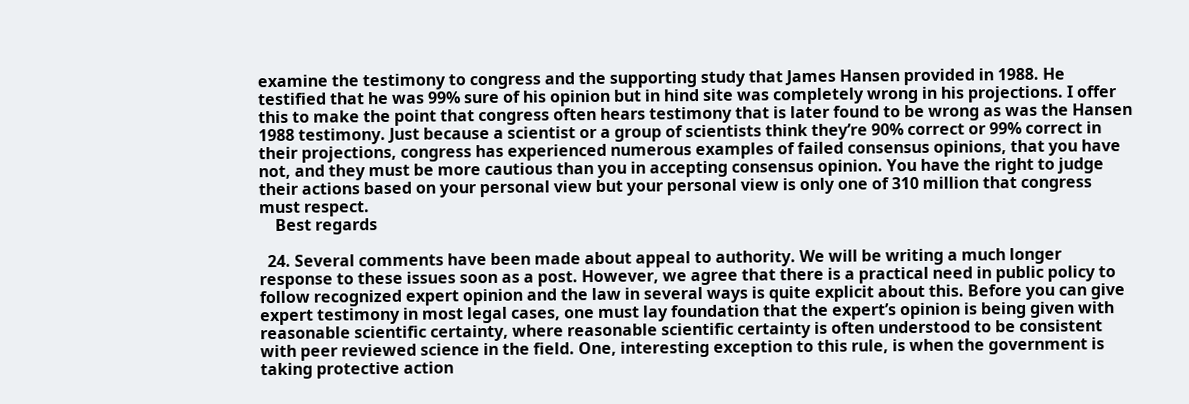examine the testimony to congress and the supporting study that James Hansen provided in 1988. He testified that he was 99% sure of his opinion but in hind site was completely wrong in his projections. I offer this to make the point that congress often hears testimony that is later found to be wrong as was the Hansen 1988 testimony. Just because a scientist or a group of scientists think they’re 90% correct or 99% correct in their projections, congress has experienced numerous examples of failed consensus opinions, that you have not, and they must be more cautious than you in accepting consensus opinion. You have the right to judge their actions based on your personal view but your personal view is only one of 310 million that congress must respect.
    Best regards

  24. Several comments have been made about appeal to authority. We will be writing a much longer response to these issues soon as a post. However, we agree that there is a practical need in public policy to follow recognized expert opinion and the law in several ways is quite explicit about this. Before you can give expert testimony in most legal cases, one must lay foundation that the expert’s opinion is being given with reasonable scientific certainty, where reasonable scientific certainty is often understood to be consistent with peer reviewed science in the field. One, interesting exception to this rule, is when the government is taking protective action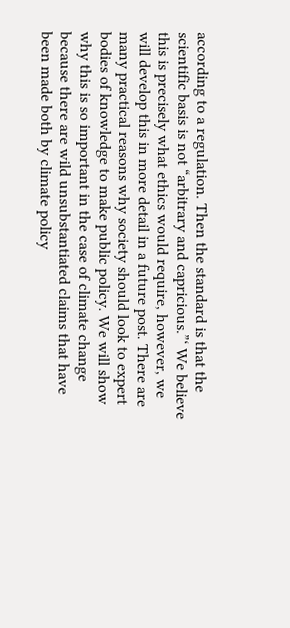according to a regulation. Then the standard is that the scientific basis is not “arbitrary and capricious.”‘ We believe this is precisely what ethics would require, however, we will develop this in more detail in a future post. There are many practical reasons why society should look to expert bodies of knowledge to make public policy. We will show why this is so important in the case of climate change because there are wild unsubstantiated claims that have been made both by climate policy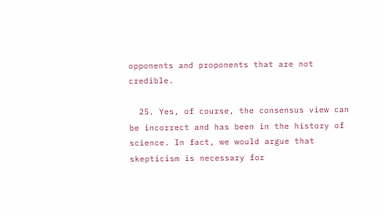opponents and proponents that are not credible.

  25. Yes, of course, the consensus view can be incorrect and has been in the history of science. In fact, we would argue that skepticism is necessary for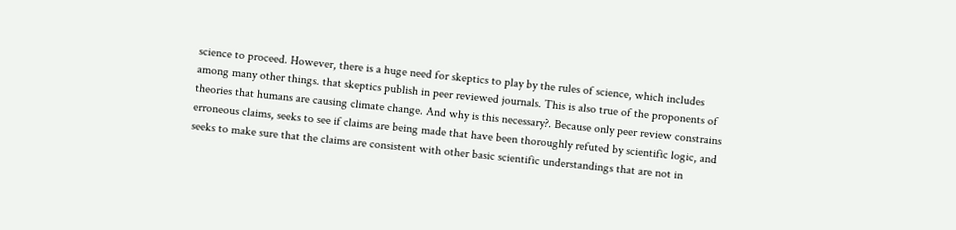science to proceed. However, there is a huge need for skeptics to play by the rules of science, which includes among many other things. that skeptics publish in peer reviewed journals. This is also true of the proponents of theories that humans are causing climate change. And why is this necessary?. Because only peer review constrains erroneous claims, seeks to see if claims are being made that have been thoroughly refuted by scientific logic, and seeks to make sure that the claims are consistent with other basic scientific understandings that are not in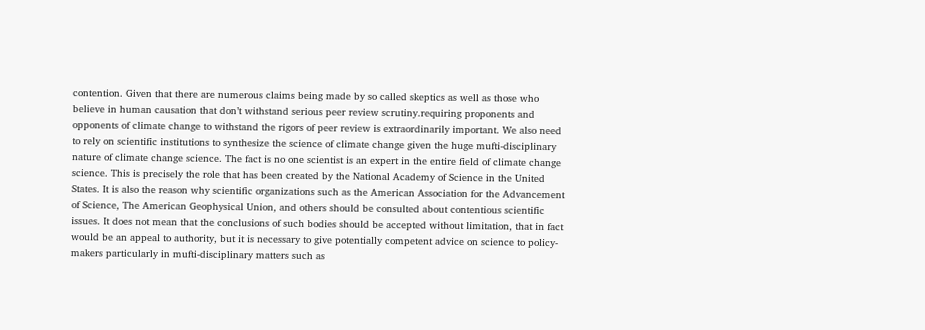contention. Given that there are numerous claims being made by so called skeptics as well as those who believe in human causation that don’t withstand serious peer review scrutiny.requiring proponents and opponents of climate change to withstand the rigors of peer review is extraordinarily important. We also need to rely on scientific institutions to synthesize the science of climate change given the huge mufti-disciplinary nature of climate change science. The fact is no one scientist is an expert in the entire field of climate change science. This is precisely the role that has been created by the National Academy of Science in the United States. It is also the reason why scientific organizations such as the American Association for the Advancement of Science, The American Geophysical Union, and others should be consulted about contentious scientific issues. It does not mean that the conclusions of such bodies should be accepted without limitation, that in fact would be an appeal to authority, but it is necessary to give potentially competent advice on science to policy-makers particularly in mufti-disciplinary matters such as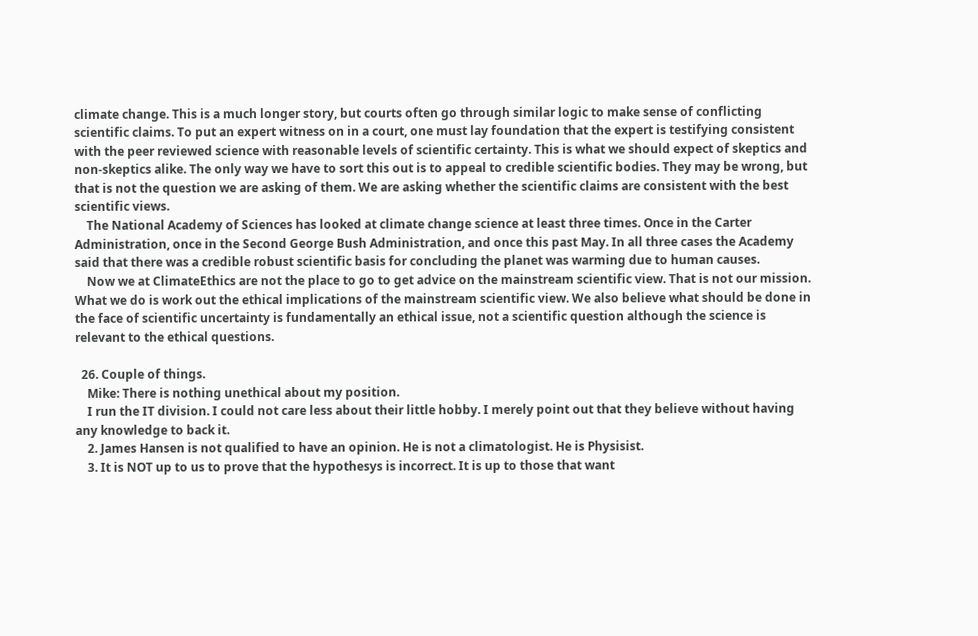climate change. This is a much longer story, but courts often go through similar logic to make sense of conflicting scientific claims. To put an expert witness on in a court, one must lay foundation that the expert is testifying consistent with the peer reviewed science with reasonable levels of scientific certainty. This is what we should expect of skeptics and non-skeptics alike. The only way we have to sort this out is to appeal to credible scientific bodies. They may be wrong, but that is not the question we are asking of them. We are asking whether the scientific claims are consistent with the best scientific views.
    The National Academy of Sciences has looked at climate change science at least three times. Once in the Carter Administration, once in the Second George Bush Administration, and once this past May. In all three cases the Academy said that there was a credible robust scientific basis for concluding the planet was warming due to human causes.
    Now we at ClimateEthics are not the place to go to get advice on the mainstream scientific view. That is not our mission. What we do is work out the ethical implications of the mainstream scientific view. We also believe what should be done in the face of scientific uncertainty is fundamentally an ethical issue, not a scientific question although the science is relevant to the ethical questions.

  26. Couple of things.
    Mike: There is nothing unethical about my position.
    I run the IT division. I could not care less about their little hobby. I merely point out that they believe without having any knowledge to back it.
    2. James Hansen is not qualified to have an opinion. He is not a climatologist. He is Physisist.
    3. It is NOT up to us to prove that the hypothesys is incorrect. It is up to those that want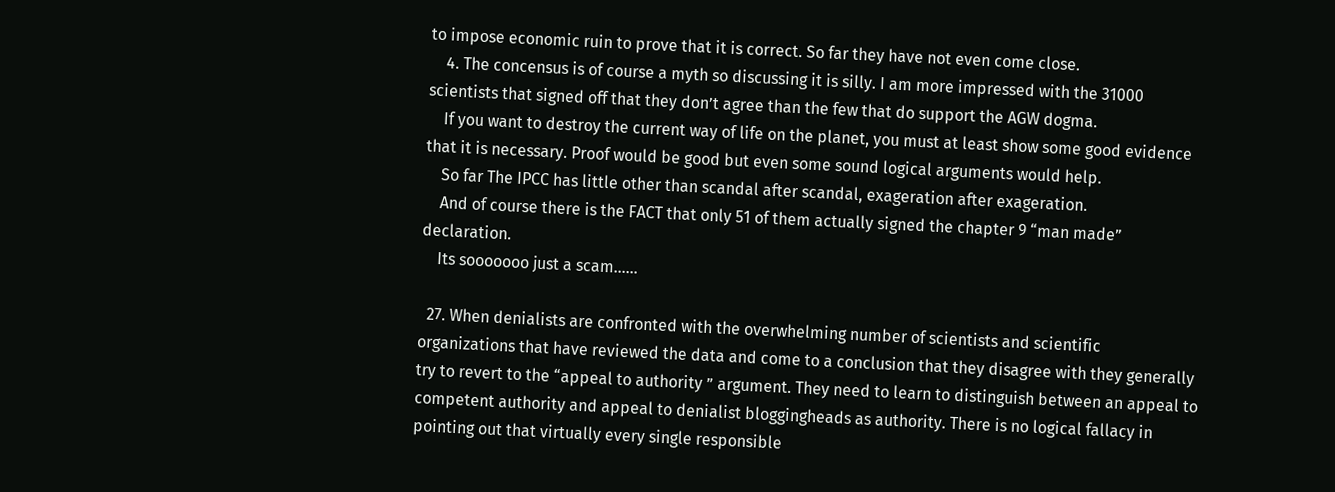to impose economic ruin to prove that it is correct. So far they have not even come close.
    4. The concensus is of course a myth so discussing it is silly. I am more impressed with the 31000 scientists that signed off that they don’t agree than the few that do support the AGW dogma.
    If you want to destroy the current way of life on the planet, you must at least show some good evidence that it is necessary. Proof would be good but even some sound logical arguments would help.
    So far The IPCC has little other than scandal after scandal, exageration after exageration.
    And of course there is the FACT that only 51 of them actually signed the chapter 9 “man made” declaration.
    Its sooooooo just a scam……

  27. When denialists are confronted with the overwhelming number of scientists and scientific organizations that have reviewed the data and come to a conclusion that they disagree with they generally try to revert to the “appeal to authority ” argument. They need to learn to distinguish between an appeal to competent authority and appeal to denialist bloggingheads as authority. There is no logical fallacy in pointing out that virtually every single responsible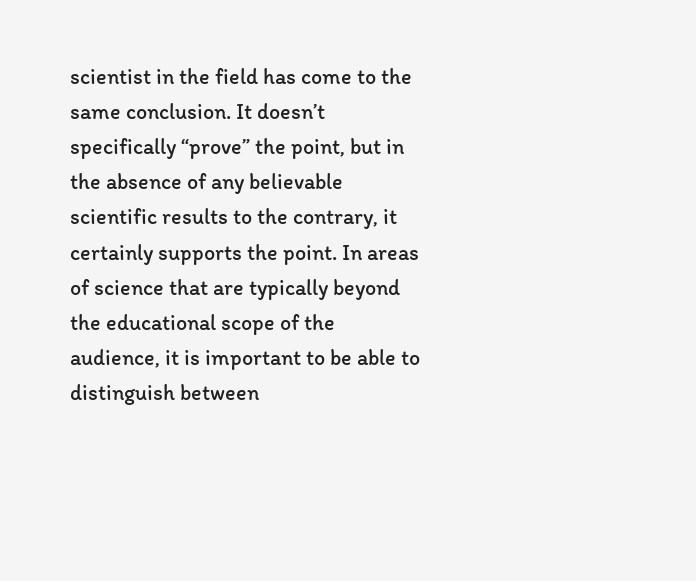scientist in the field has come to the same conclusion. It doesn’t specifically “prove” the point, but in the absence of any believable scientific results to the contrary, it certainly supports the point. In areas of science that are typically beyond the educational scope of the audience, it is important to be able to distinguish between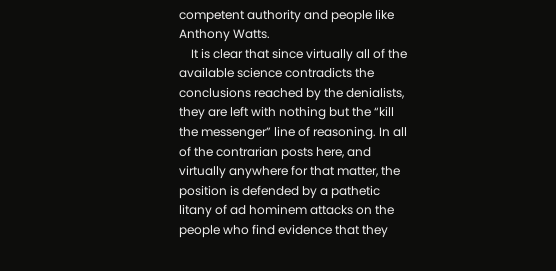competent authority and people like Anthony Watts.
    It is clear that since virtually all of the available science contradicts the conclusions reached by the denialists, they are left with nothing but the “kill the messenger” line of reasoning. In all of the contrarian posts here, and virtually anywhere for that matter, the position is defended by a pathetic litany of ad hominem attacks on the people who find evidence that they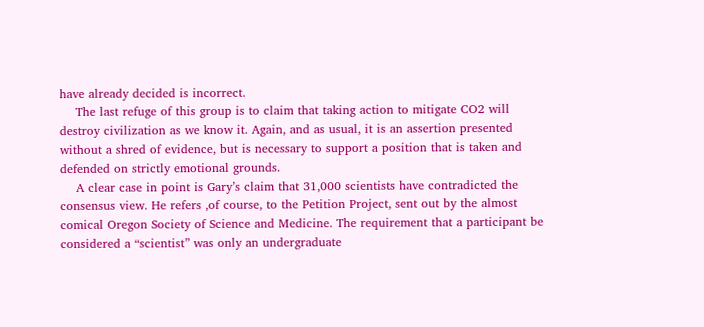have already decided is incorrect.
    The last refuge of this group is to claim that taking action to mitigate CO2 will destroy civilization as we know it. Again, and as usual, it is an assertion presented without a shred of evidence, but is necessary to support a position that is taken and defended on strictly emotional grounds.
    A clear case in point is Gary’s claim that 31,000 scientists have contradicted the consensus view. He refers ,of course, to the Petition Project, sent out by the almost comical Oregon Society of Science and Medicine. The requirement that a participant be considered a “scientist” was only an undergraduate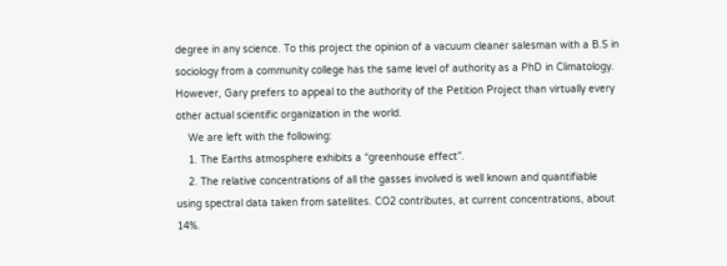degree in any science. To this project the opinion of a vacuum cleaner salesman with a B.S in sociology from a community college has the same level of authority as a PhD in Climatology. However, Gary prefers to appeal to the authority of the Petition Project than virtually every other actual scientific organization in the world.
    We are left with the following:
    1. The Earths atmosphere exhibits a “greenhouse effect”.
    2. The relative concentrations of all the gasses involved is well known and quantifiable using spectral data taken from satellites. CO2 contributes, at current concentrations, about 14%.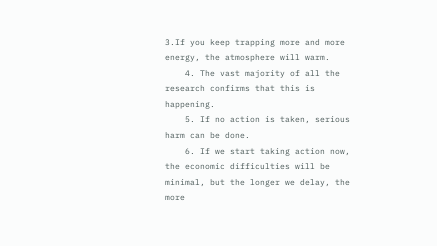3.If you keep trapping more and more energy, the atmosphere will warm.
    4. The vast majority of all the research confirms that this is happening.
    5. If no action is taken, serious harm can be done.
    6. If we start taking action now, the economic difficulties will be minimal, but the longer we delay, the more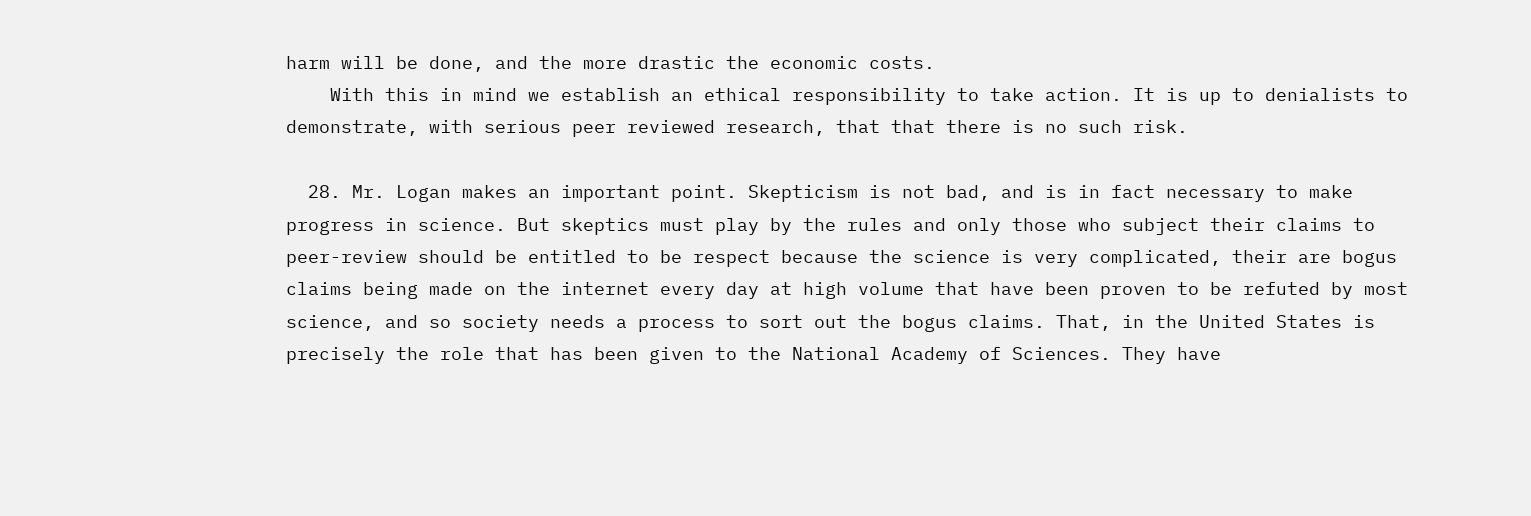harm will be done, and the more drastic the economic costs.
    With this in mind we establish an ethical responsibility to take action. It is up to denialists to demonstrate, with serious peer reviewed research, that that there is no such risk.

  28. Mr. Logan makes an important point. Skepticism is not bad, and is in fact necessary to make progress in science. But skeptics must play by the rules and only those who subject their claims to peer-review should be entitled to be respect because the science is very complicated, their are bogus claims being made on the internet every day at high volume that have been proven to be refuted by most science, and so society needs a process to sort out the bogus claims. That, in the United States is precisely the role that has been given to the National Academy of Sciences. They have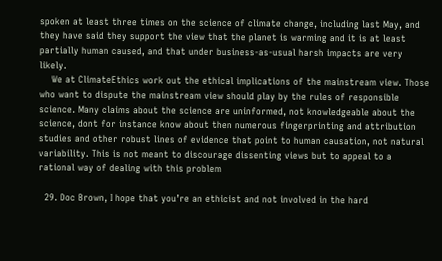spoken at least three times on the science of climate change, including last May, and they have said they support the view that the planet is warming and it is at least partially human caused, and that under business-as-usual harsh impacts are very likely.
    We at ClimateEthics work out the ethical implications of the mainstream view. Those who want to dispute the mainstream view should play by the rules of responsible science. Many claims about the science are uninformed, not knowledgeable about the science, dont for instance know about then numerous fingerprinting and attribution studies and other robust lines of evidence that point to human causation, not natural variability. This is not meant to discourage dissenting views but to appeal to a rational way of dealing with this problem

  29. Doc Brown, I hope that you’re an ethicist and not involved in the hard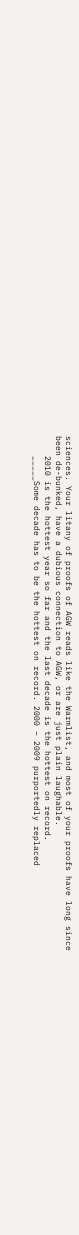sciences. Your litany of proofs of AGW reads like the Warmlist, and most of your proofs have long since been de-bunked, have a dubious connection to AGW, or are just plain laughable.
    2010 is the hottest year so far and the last decade is the hottest on record.
    _____Some decade has to be the hottest on record. 2000 – 2009 purportedly replaced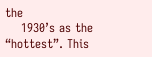the
    1930’s as the “hottest”. This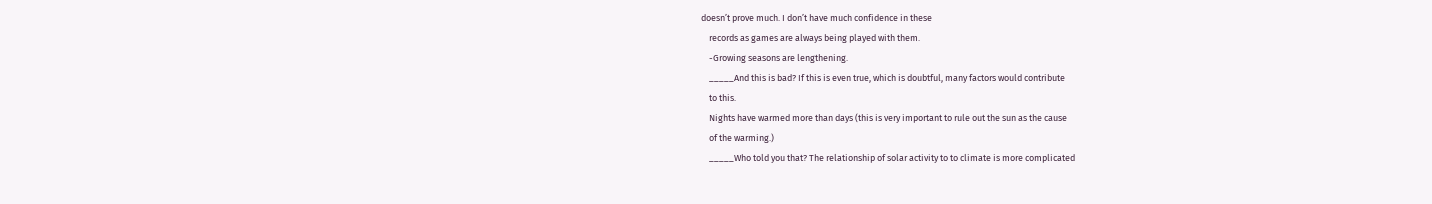doesn’t prove much. I don’t have much confidence in these
    records as games are always being played with them.
    -Growing seasons are lengthening.
    _____And this is bad? If this is even true, which is doubtful, many factors would contribute
    to this.
    Nights have warmed more than days (this is very important to rule out the sun as the cause
    of the warming.)
    _____Who told you that? The relationship of solar activity to to climate is more complicated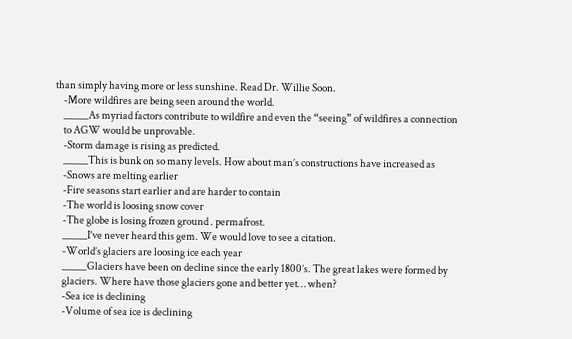than simply having more or less sunshine. Read Dr. Willie Soon.
    -More wildfires are being seen around the world.
    _____As myriad factors contribute to wildfire and even the “seeing” of wildfires a connection
    to AGW would be unprovable.
    -Storm damage is rising as predicted.
    _____This is bunk on so many levels. How about man’s constructions have increased as
    -Snows are melting earlier
    -Fire seasons start earlier and are harder to contain
    -The world is loosing snow cover
    -The globe is losing frozen ground . permafrost.
    _____I’ve never heard this gem. We would love to see a citation.
    -World’s glaciers are loosing ice each year
    _____Glaciers have been on decline since the early 1800’s. The great lakes were formed by
    glaciers. Where have those glaciers gone and better yet… when?
    -Sea ice is declining
    -Volume of sea ice is declining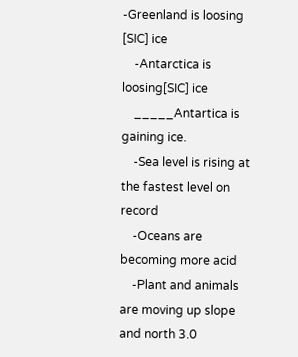-Greenland is loosing [SIC] ice
    -Antarctica is loosing[SIC] ice
    _____Antartica is gaining ice.
    -Sea level is rising at the fastest level on record
    -Oceans are becoming more acid
    -Plant and animals are moving up slope and north 3.0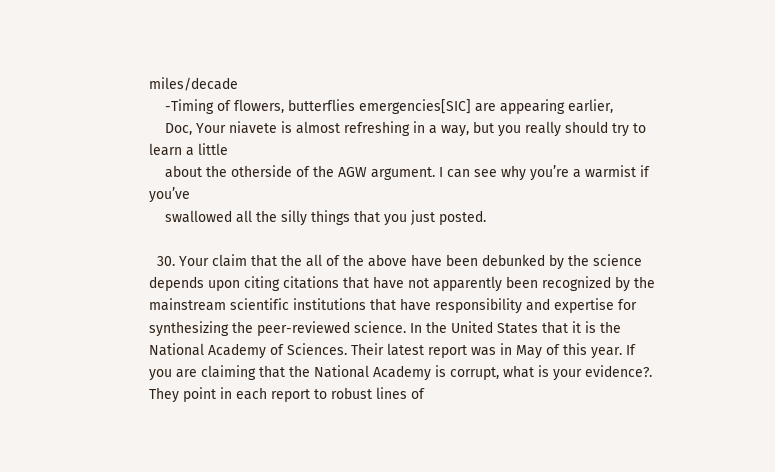miles/decade
    -Timing of flowers, butterflies emergencies[SIC] are appearing earlier,
    Doc, Your niavete is almost refreshing in a way, but you really should try to learn a little
    about the otherside of the AGW argument. I can see why you’re a warmist if you’ve
    swallowed all the silly things that you just posted.

  30. Your claim that the all of the above have been debunked by the science depends upon citing citations that have not apparently been recognized by the mainstream scientific institutions that have responsibility and expertise for synthesizing the peer-reviewed science. In the United States that it is the National Academy of Sciences. Their latest report was in May of this year. If you are claiming that the National Academy is corrupt, what is your evidence?. They point in each report to robust lines of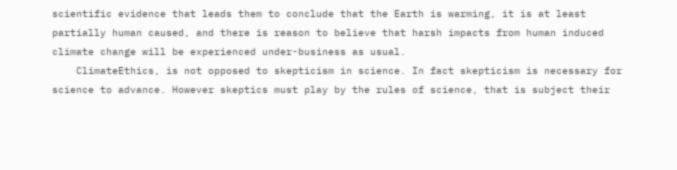scientific evidence that leads them to conclude that the Earth is warming, it is at least partially human caused, and there is reason to believe that harsh impacts from human induced climate change will be experienced under-business as usual.
    ClimateEthics, is not opposed to skepticism in science. In fact skepticism is necessary for science to advance. However skeptics must play by the rules of science, that is subject their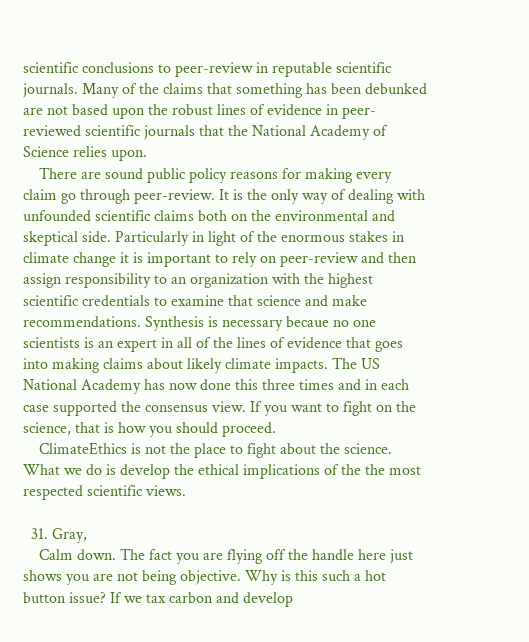scientific conclusions to peer-review in reputable scientific journals. Many of the claims that something has been debunked are not based upon the robust lines of evidence in peer-reviewed scientific journals that the National Academy of Science relies upon.
    There are sound public policy reasons for making every claim go through peer-review. It is the only way of dealing with unfounded scientific claims both on the environmental and skeptical side. Particularly in light of the enormous stakes in climate change it is important to rely on peer-review and then assign responsibility to an organization with the highest scientific credentials to examine that science and make recommendations. Synthesis is necessary becaue no one scientists is an expert in all of the lines of evidence that goes into making claims about likely climate impacts. The US National Academy has now done this three times and in each case supported the consensus view. If you want to fight on the science, that is how you should proceed.
    ClimateEthics is not the place to fight about the science. What we do is develop the ethical implications of the the most respected scientific views.

  31. Gray,
    Calm down. The fact you are flying off the handle here just shows you are not being objective. Why is this such a hot button issue? If we tax carbon and develop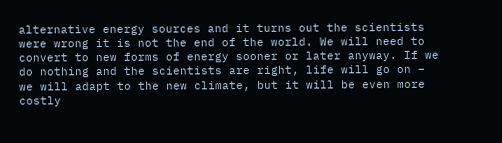alternative energy sources and it turns out the scientists were wrong it is not the end of the world. We will need to convert to new forms of energy sooner or later anyway. If we do nothing and the scientists are right, life will go on – we will adapt to the new climate, but it will be even more costly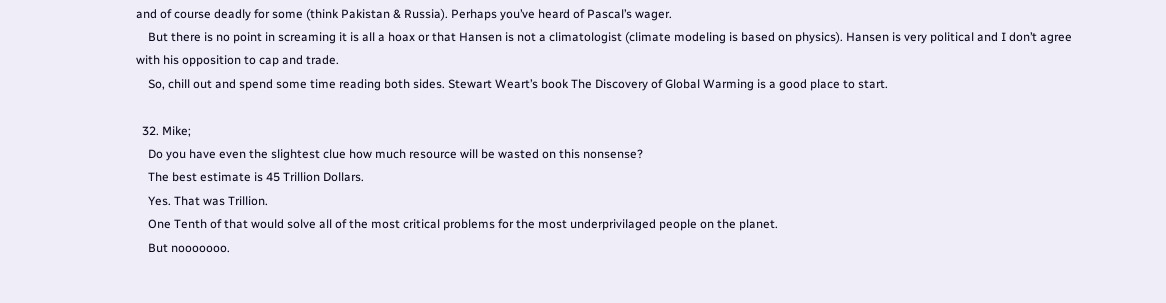and of course deadly for some (think Pakistan & Russia). Perhaps you’ve heard of Pascal’s wager.
    But there is no point in screaming it is all a hoax or that Hansen is not a climatologist (climate modeling is based on physics). Hansen is very political and I don’t agree with his opposition to cap and trade.
    So, chill out and spend some time reading both sides. Stewart Weart’s book The Discovery of Global Warming is a good place to start.

  32. Mike;
    Do you have even the slightest clue how much resource will be wasted on this nonsense?
    The best estimate is 45 Trillion Dollars.
    Yes. That was Trillion.
    One Tenth of that would solve all of the most critical problems for the most underprivilaged people on the planet.
    But nooooooo.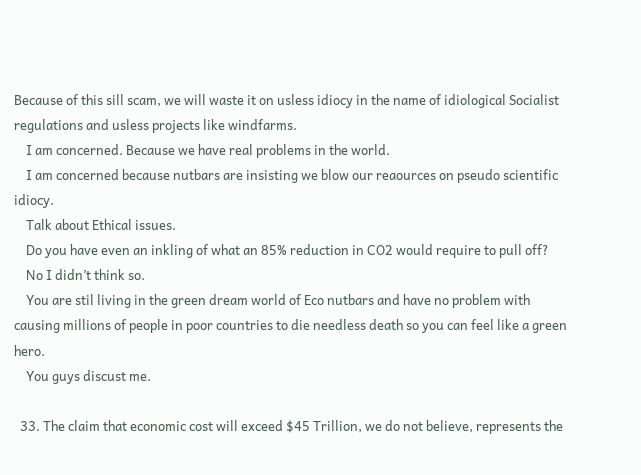Because of this sill scam, we will waste it on usless idiocy in the name of idiological Socialist regulations and usless projects like windfarms.
    I am concerned. Because we have real problems in the world.
    I am concerned because nutbars are insisting we blow our reaources on pseudo scientific idiocy.
    Talk about Ethical issues.
    Do you have even an inkling of what an 85% reduction in CO2 would require to pull off?
    No I didn’t think so.
    You are stil living in the green dream world of Eco nutbars and have no problem with causing millions of people in poor countries to die needless death so you can feel like a green hero.
    You guys discust me.

  33. The claim that economic cost will exceed $45 Trillion, we do not believe, represents the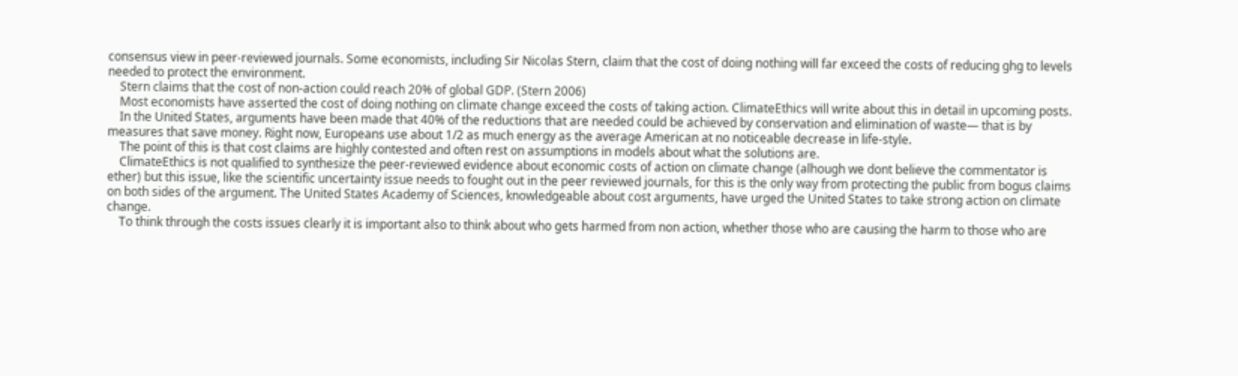consensus view in peer-reviewed journals. Some economists, including Sir Nicolas Stern, claim that the cost of doing nothing will far exceed the costs of reducing ghg to levels needed to protect the environment.
    Stern claims that the cost of non-action could reach 20% of global GDP. (Stern 2006)
    Most economists have asserted the cost of doing nothing on climate change exceed the costs of taking action. ClimateEthics will write about this in detail in upcoming posts.
    In the United States, arguments have been made that 40% of the reductions that are needed could be achieved by conservation and elimination of waste— that is by measures that save money. Right now, Europeans use about 1/2 as much energy as the average American at no noticeable decrease in life-style.
    The point of this is that cost claims are highly contested and often rest on assumptions in models about what the solutions are.
    ClimateEthics is not qualified to synthesize the peer-reviewed evidence about economic costs of action on climate change (alhough we dont believe the commentator is ether) but this issue, like the scientific uncertainty issue needs to fought out in the peer reviewed journals, for this is the only way from protecting the public from bogus claims on both sides of the argument. The United States Academy of Sciences, knowledgeable about cost arguments, have urged the United States to take strong action on climate change.
    To think through the costs issues clearly it is important also to think about who gets harmed from non action, whether those who are causing the harm to those who are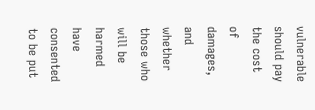vulnerable should pay the cost of damages, and whether those who will be harmed have consented to be put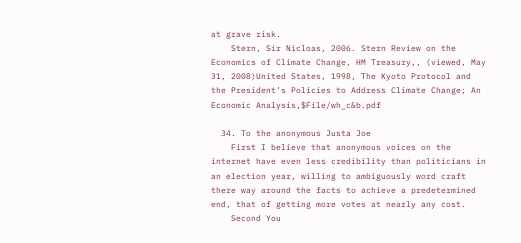at grave risk.
    Stern, Sir Nicloas, 2006. Stern Review on the Economics of Climate Change, HM Treasury,, (viewed, May 31, 2008)United States, 1998, The Kyoto Protocol and the President’s Policies to Address Climate Change; An Economic Analysis,$File/wh_c&b.pdf

  34. To the anonymous Justa Joe
    First I believe that anonymous voices on the internet have even less credibility than politicians in an election year, willing to ambiguously word craft there way around the facts to achieve a predetermined end, that of getting more votes at nearly any cost.
    Second You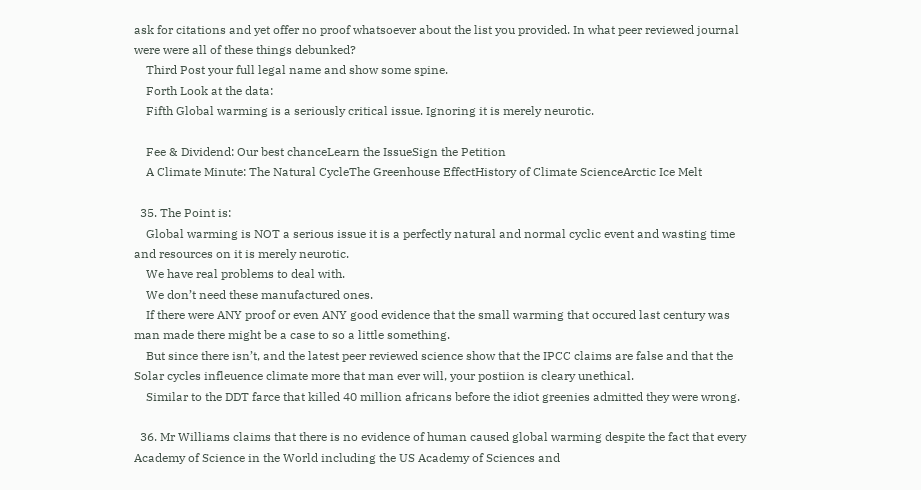ask for citations and yet offer no proof whatsoever about the list you provided. In what peer reviewed journal were were all of these things debunked?
    Third Post your full legal name and show some spine.
    Forth Look at the data:
    Fifth Global warming is a seriously critical issue. Ignoring it is merely neurotic.

    Fee & Dividend: Our best chanceLearn the IssueSign the Petition
    A Climate Minute: The Natural CycleThe Greenhouse EffectHistory of Climate ScienceArctic Ice Melt

  35. The Point is:
    Global warming is NOT a serious issue it is a perfectly natural and normal cyclic event and wasting time and resources on it is merely neurotic.
    We have real problems to deal with.
    We don’t need these manufactured ones.
    If there were ANY proof or even ANY good evidence that the small warming that occured last century was man made there might be a case to so a little something.
    But since there isn’t, and the latest peer reviewed science show that the IPCC claims are false and that the Solar cycles infleuence climate more that man ever will, your postiion is cleary unethical.
    Similar to the DDT farce that killed 40 million africans before the idiot greenies admitted they were wrong.

  36. Mr Williams claims that there is no evidence of human caused global warming despite the fact that every Academy of Science in the World including the US Academy of Sciences and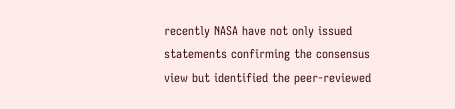recently NASA have not only issued statements confirming the consensus view but identified the peer-reviewed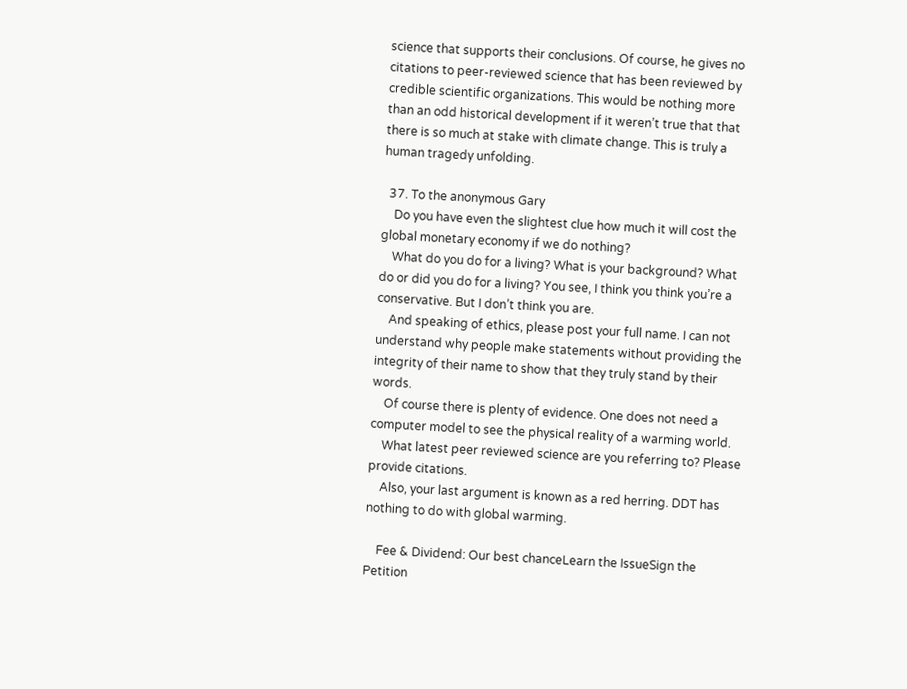science that supports their conclusions. Of course, he gives no citations to peer-reviewed science that has been reviewed by credible scientific organizations. This would be nothing more than an odd historical development if it weren’t true that that there is so much at stake with climate change. This is truly a human tragedy unfolding.

  37. To the anonymous Gary
    Do you have even the slightest clue how much it will cost the global monetary economy if we do nothing?
    What do you do for a living? What is your background? What do or did you do for a living? You see, I think you think you’re a conservative. But I don’t think you are.
    And speaking of ethics, please post your full name. I can not understand why people make statements without providing the integrity of their name to show that they truly stand by their words.
    Of course there is plenty of evidence. One does not need a computer model to see the physical reality of a warming world.
    What latest peer reviewed science are you referring to? Please provide citations.
    Also, your last argument is known as a red herring. DDT has nothing to do with global warming.

    Fee & Dividend: Our best chanceLearn the IssueSign the Petition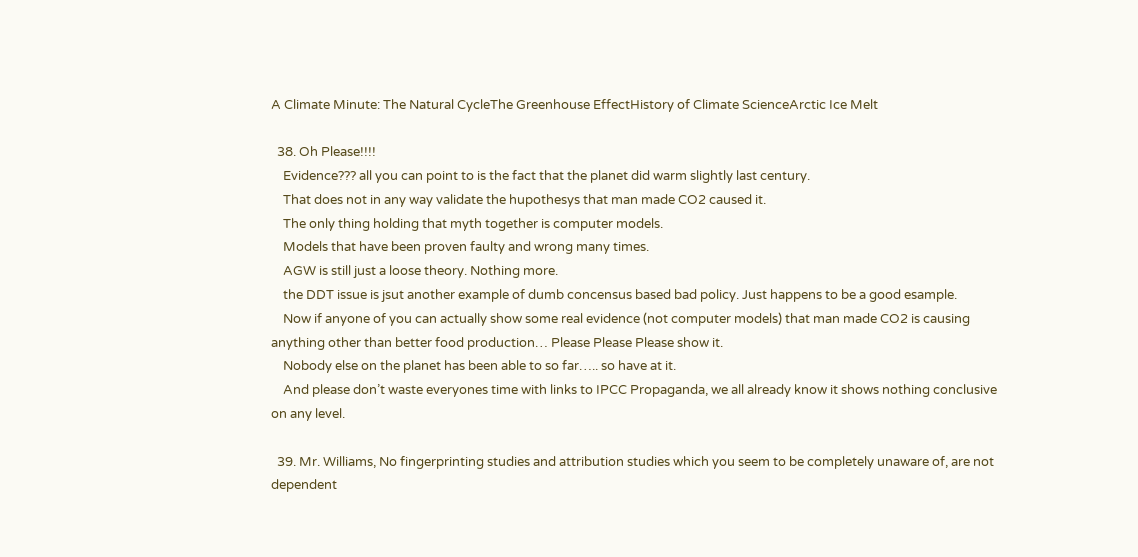A Climate Minute: The Natural CycleThe Greenhouse EffectHistory of Climate ScienceArctic Ice Melt

  38. Oh Please!!!!
    Evidence??? all you can point to is the fact that the planet did warm slightly last century.
    That does not in any way validate the hupothesys that man made CO2 caused it.
    The only thing holding that myth together is computer models.
    Models that have been proven faulty and wrong many times.
    AGW is still just a loose theory. Nothing more.
    the DDT issue is jsut another example of dumb concensus based bad policy. Just happens to be a good esample.
    Now if anyone of you can actually show some real evidence (not computer models) that man made CO2 is causing anything other than better food production… Please Please Please show it.
    Nobody else on the planet has been able to so far….. so have at it.
    And please don’t waste everyones time with links to IPCC Propaganda, we all already know it shows nothing conclusive on any level.

  39. Mr. Williams, No fingerprinting studies and attribution studies which you seem to be completely unaware of, are not dependent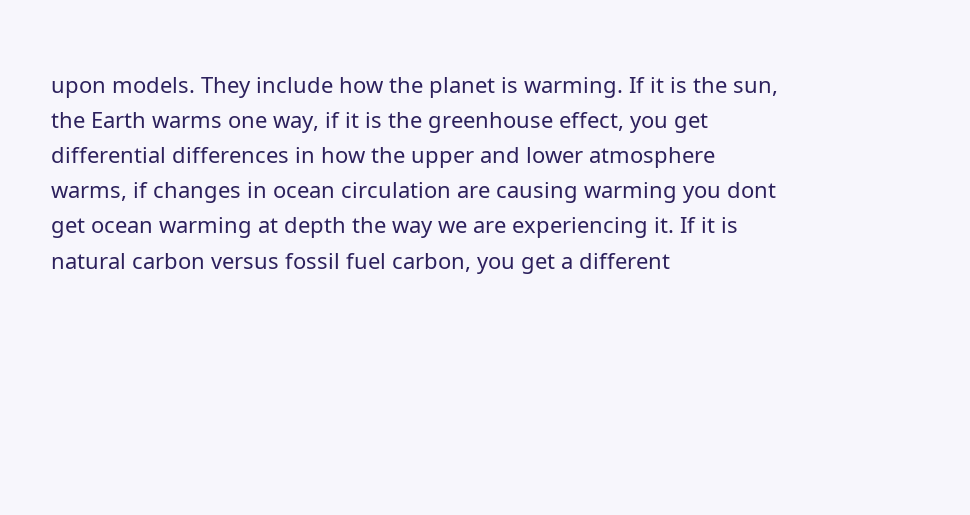upon models. They include how the planet is warming. If it is the sun, the Earth warms one way, if it is the greenhouse effect, you get differential differences in how the upper and lower atmosphere warms, if changes in ocean circulation are causing warming you dont get ocean warming at depth the way we are experiencing it. If it is natural carbon versus fossil fuel carbon, you get a different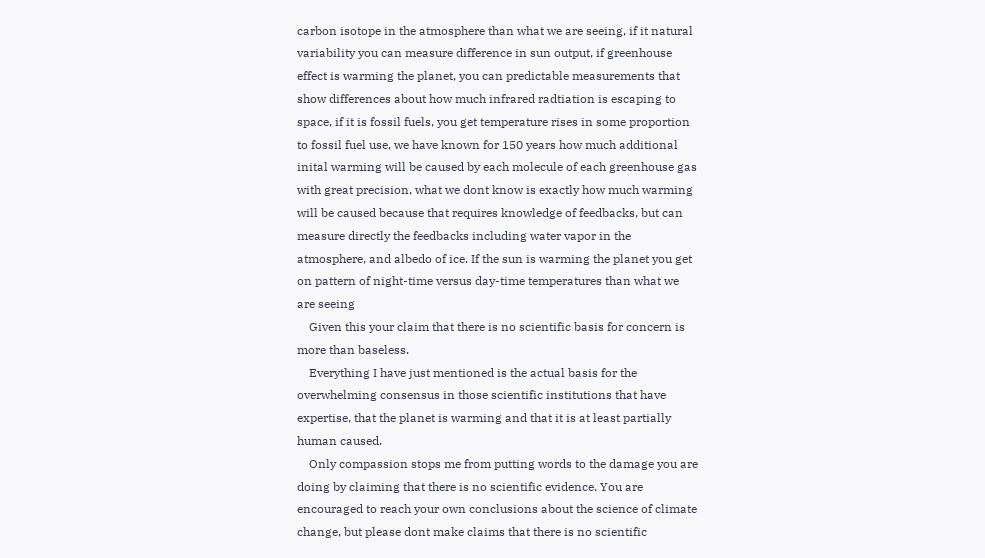carbon isotope in the atmosphere than what we are seeing, if it natural variability you can measure difference in sun output, if greenhouse effect is warming the planet, you can predictable measurements that show differences about how much infrared radtiation is escaping to space, if it is fossil fuels, you get temperature rises in some proportion to fossil fuel use, we have known for 150 years how much additional inital warming will be caused by each molecule of each greenhouse gas with great precision, what we dont know is exactly how much warming will be caused because that requires knowledge of feedbacks, but can measure directly the feedbacks including water vapor in the atmosphere, and albedo of ice. If the sun is warming the planet you get on pattern of night-time versus day-time temperatures than what we are seeing
    Given this your claim that there is no scientific basis for concern is more than baseless.
    Everything I have just mentioned is the actual basis for the overwhelming consensus in those scientific institutions that have expertise, that the planet is warming and that it is at least partially human caused.
    Only compassion stops me from putting words to the damage you are doing by claiming that there is no scientific evidence. You are encouraged to reach your own conclusions about the science of climate change, but please dont make claims that there is no scientific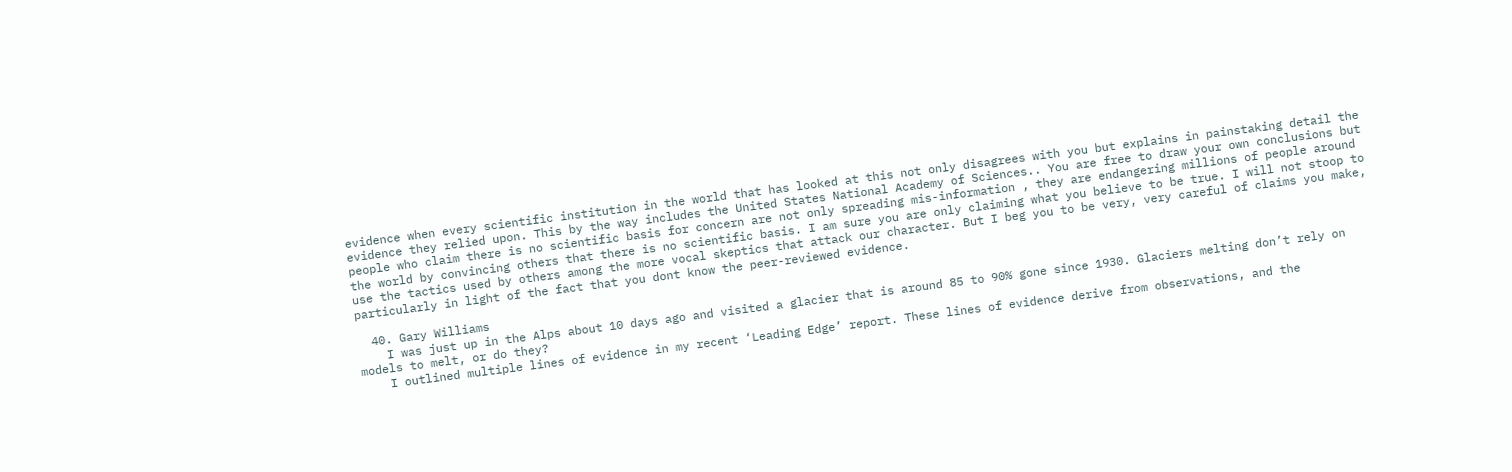evidence when every scientific institution in the world that has looked at this not only disagrees with you but explains in painstaking detail the evidence they relied upon. This by the way includes the United States National Academy of Sciences.. You are free to draw your own conclusions but people who claim there is no scientific basis for concern are not only spreading mis-information , they are endangering millions of people around the world by convincing others that there is no scientific basis. I am sure you are only claiming what you believe to be true. I will not stoop to use the tactics used by others among the more vocal skeptics that attack our character. But I beg you to be very, very careful of claims you make, particularly in light of the fact that you dont know the peer-reviewed evidence.

  40. Gary Williams
    I was just up in the Alps about 10 days ago and visited a glacier that is around 85 to 90% gone since 1930. Glaciers melting don’t rely on models to melt, or do they?
    I outlined multiple lines of evidence in my recent ‘Leading Edge’ report. These lines of evidence derive from observations, and the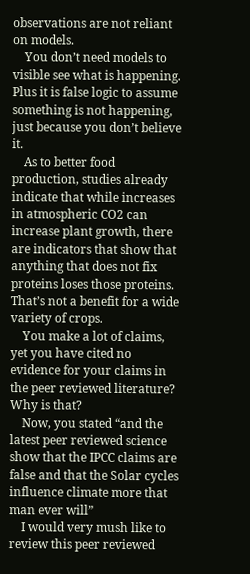observations are not reliant on models.
    You don’t need models to visible see what is happening. Plus it is false logic to assume something is not happening, just because you don’t believe it.
    As to better food production, studies already indicate that while increases in atmospheric CO2 can increase plant growth, there are indicators that show that anything that does not fix proteins loses those proteins. That’s not a benefit for a wide variety of crops.
    You make a lot of claims, yet you have cited no evidence for your claims in the peer reviewed literature? Why is that?
    Now, you stated “and the latest peer reviewed science show that the IPCC claims are false and that the Solar cycles influence climate more that man ever will”
    I would very mush like to review this peer reviewed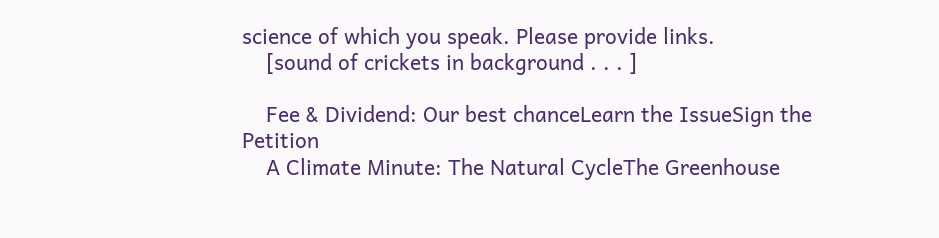science of which you speak. Please provide links.
    [sound of crickets in background . . . ]

    Fee & Dividend: Our best chanceLearn the IssueSign the Petition
    A Climate Minute: The Natural CycleThe Greenhouse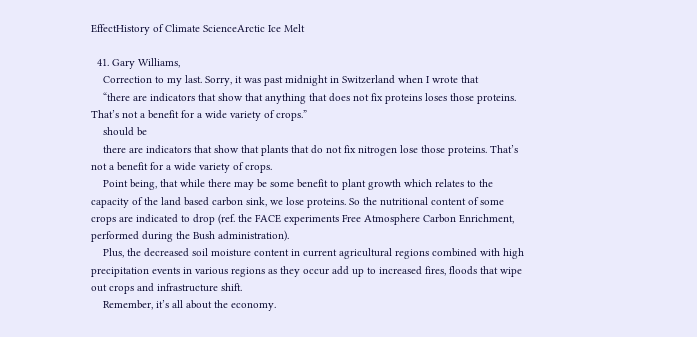EffectHistory of Climate ScienceArctic Ice Melt

  41. Gary Williams,
    Correction to my last. Sorry, it was past midnight in Switzerland when I wrote that
    “there are indicators that show that anything that does not fix proteins loses those proteins. That’s not a benefit for a wide variety of crops.”
    should be
    there are indicators that show that plants that do not fix nitrogen lose those proteins. That’s not a benefit for a wide variety of crops.
    Point being, that while there may be some benefit to plant growth which relates to the capacity of the land based carbon sink, we lose proteins. So the nutritional content of some crops are indicated to drop (ref. the FACE experiments Free Atmosphere Carbon Enrichment, performed during the Bush administration).
    Plus, the decreased soil moisture content in current agricultural regions combined with high precipitation events in various regions as they occur add up to increased fires, floods that wipe out crops and infrastructure shift.
    Remember, it’s all about the economy.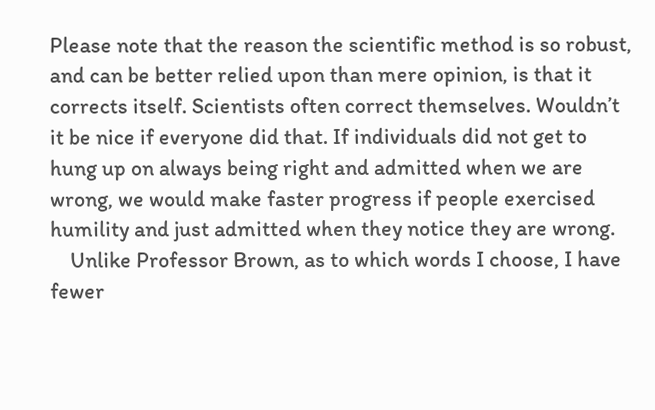Please note that the reason the scientific method is so robust, and can be better relied upon than mere opinion, is that it corrects itself. Scientists often correct themselves. Wouldn’t it be nice if everyone did that. If individuals did not get to hung up on always being right and admitted when we are wrong, we would make faster progress if people exercised humility and just admitted when they notice they are wrong.
    Unlike Professor Brown, as to which words I choose, I have fewer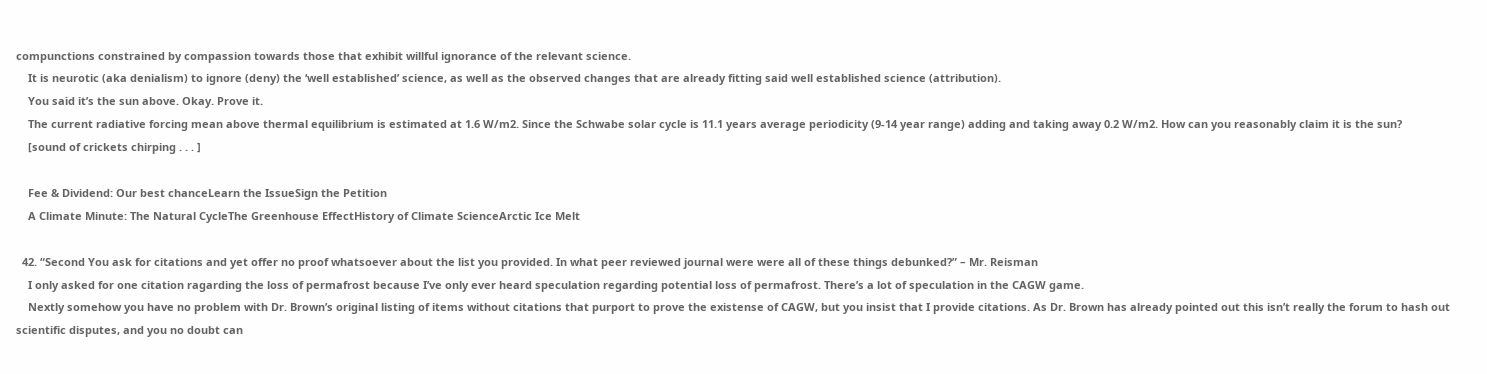compunctions constrained by compassion towards those that exhibit willful ignorance of the relevant science.
    It is neurotic (aka denialism) to ignore (deny) the ‘well established’ science, as well as the observed changes that are already fitting said well established science (attribution).
    You said it’s the sun above. Okay. Prove it.
    The current radiative forcing mean above thermal equilibrium is estimated at 1.6 W/m2. Since the Schwabe solar cycle is 11.1 years average periodicity (9-14 year range) adding and taking away 0.2 W/m2. How can you reasonably claim it is the sun?
    [sound of crickets chirping . . . ]

    Fee & Dividend: Our best chanceLearn the IssueSign the Petition
    A Climate Minute: The Natural CycleThe Greenhouse EffectHistory of Climate ScienceArctic Ice Melt

  42. “Second You ask for citations and yet offer no proof whatsoever about the list you provided. In what peer reviewed journal were were all of these things debunked?” – Mr. Reisman
    I only asked for one citation ragarding the loss of permafrost because I’ve only ever heard speculation regarding potential loss of permafrost. There’s a lot of speculation in the CAGW game.
    Nextly somehow you have no problem with Dr. Brown’s original listing of items without citations that purport to prove the existense of CAGW, but you insist that I provide citations. As Dr. Brown has already pointed out this isn’t really the forum to hash out scientific disputes, and you no doubt can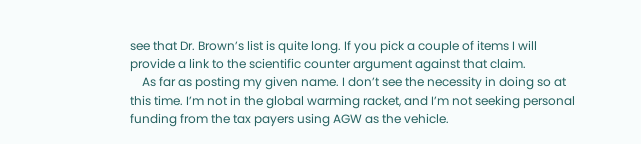see that Dr. Brown’s list is quite long. If you pick a couple of items I will provide a link to the scientific counter argument against that claim.
    As far as posting my given name. I don’t see the necessity in doing so at this time. I’m not in the global warming racket, and I’m not seeking personal funding from the tax payers using AGW as the vehicle.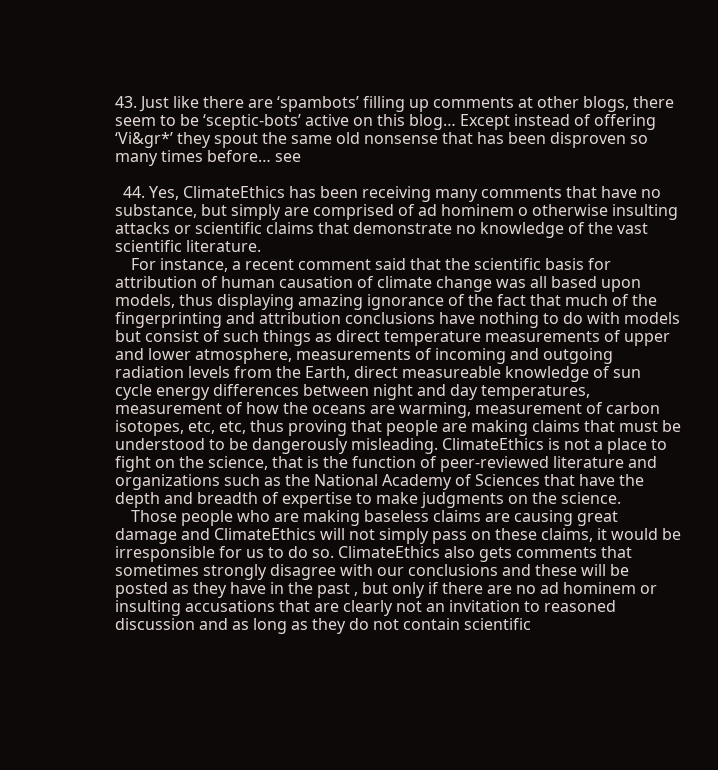43. Just like there are ‘spambots’ filling up comments at other blogs, there seem to be ‘sceptic-bots’ active on this blog… Except instead of offering ‘Vi&gr*’ they spout the same old nonsense that has been disproven so many times before… see

  44. Yes, ClimateEthics has been receiving many comments that have no substance, but simply are comprised of ad hominem o otherwise insulting attacks or scientific claims that demonstrate no knowledge of the vast scientific literature.
    For instance, a recent comment said that the scientific basis for attribution of human causation of climate change was all based upon models, thus displaying amazing ignorance of the fact that much of the fingerprinting and attribution conclusions have nothing to do with models but consist of such things as direct temperature measurements of upper and lower atmosphere, measurements of incoming and outgoing radiation levels from the Earth, direct measureable knowledge of sun cycle energy differences between night and day temperatures, measurement of how the oceans are warming, measurement of carbon isotopes, etc, etc, thus proving that people are making claims that must be understood to be dangerously misleading. ClimateEthics is not a place to fight on the science, that is the function of peer-reviewed literature and organizations such as the National Academy of Sciences that have the depth and breadth of expertise to make judgments on the science.
    Those people who are making baseless claims are causing great damage and ClimateEthics will not simply pass on these claims, it would be irresponsible for us to do so. ClimateEthics also gets comments that sometimes strongly disagree with our conclusions and these will be posted as they have in the past , but only if there are no ad hominem or insulting accusations that are clearly not an invitation to reasoned discussion and as long as they do not contain scientific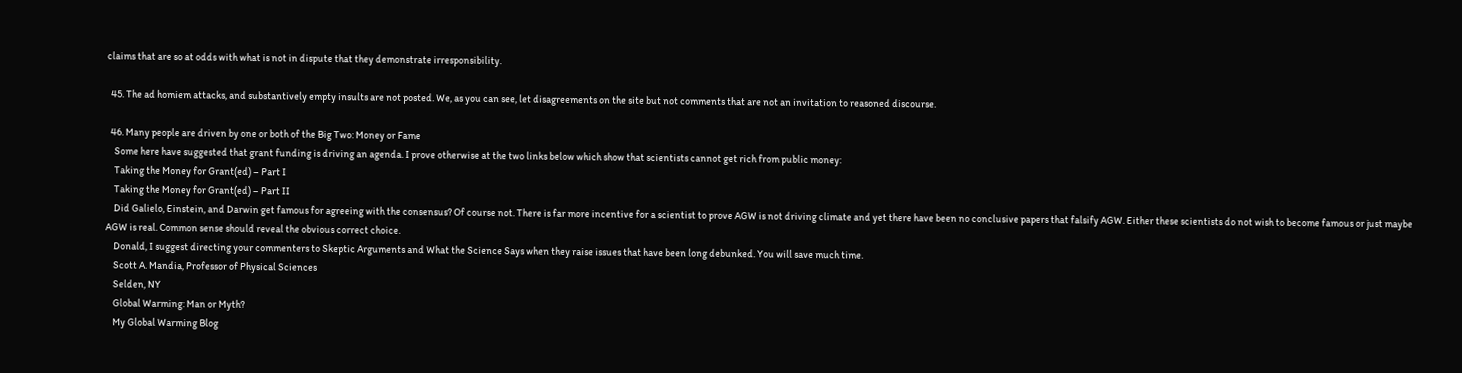claims that are so at odds with what is not in dispute that they demonstrate irresponsibility.

  45. The ad homiem attacks, and substantively empty insults are not posted. We, as you can see, let disagreements on the site but not comments that are not an invitation to reasoned discourse.

  46. Many people are driven by one or both of the Big Two: Money or Fame
    Some here have suggested that grant funding is driving an agenda. I prove otherwise at the two links below which show that scientists cannot get rich from public money:
    Taking the Money for Grant(ed) – Part I
    Taking the Money for Grant(ed) – Part II
    Did Galielo, Einstein, and Darwin get famous for agreeing with the consensus? Of course not. There is far more incentive for a scientist to prove AGW is not driving climate and yet there have been no conclusive papers that falsify AGW. Either these scientists do not wish to become famous or just maybe AGW is real. Common sense should reveal the obvious correct choice.
    Donald, I suggest directing your commenters to Skeptic Arguments and What the Science Says when they raise issues that have been long debunked. You will save much time.
    Scott A. Mandia, Professor of Physical Sciences
    Selden, NY
    Global Warming: Man or Myth?
    My Global Warming Blog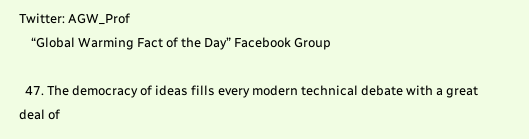Twitter: AGW_Prof
    “Global Warming Fact of the Day” Facebook Group

  47. The democracy of ideas fills every modern technical debate with a great deal of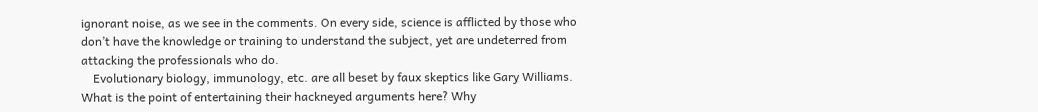ignorant noise, as we see in the comments. On every side, science is afflicted by those who don’t have the knowledge or training to understand the subject, yet are undeterred from attacking the professionals who do.
    Evolutionary biology, immunology, etc. are all beset by faux skeptics like Gary Williams. What is the point of entertaining their hackneyed arguments here? Why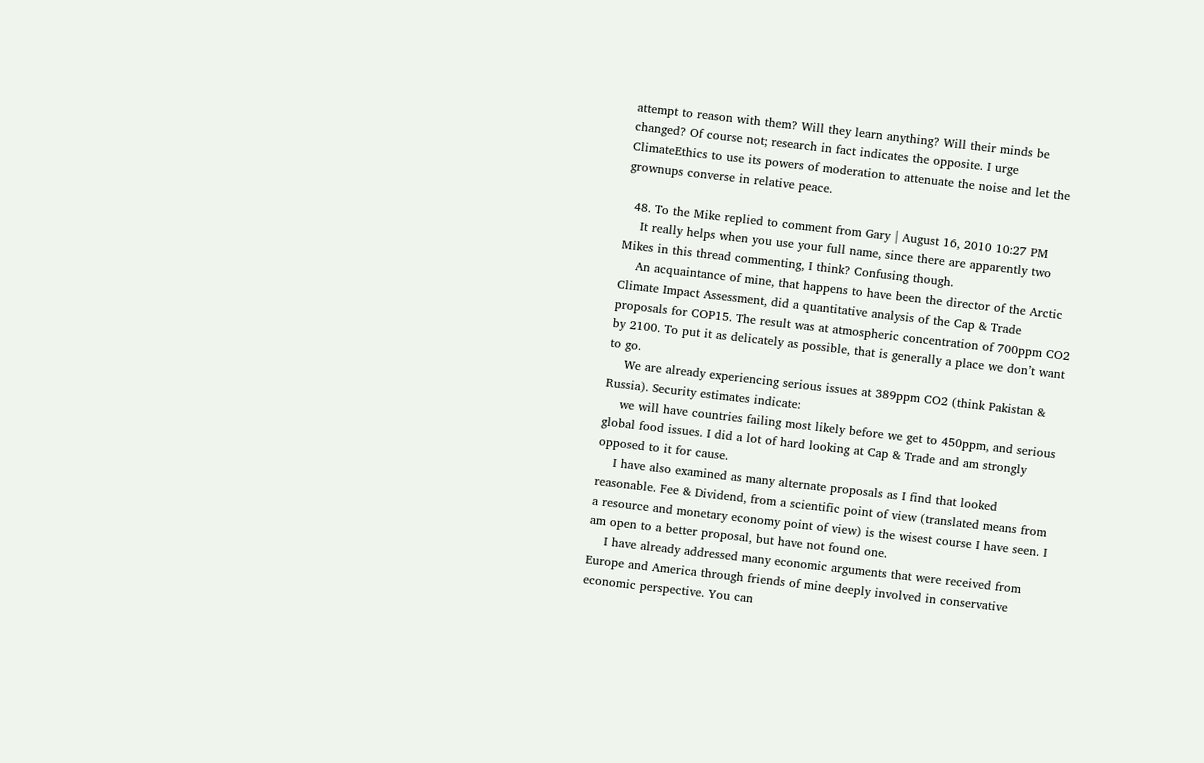attempt to reason with them? Will they learn anything? Will their minds be changed? Of course not; research in fact indicates the opposite. I urge ClimateEthics to use its powers of moderation to attenuate the noise and let the grownups converse in relative peace.

  48. To the Mike replied to comment from Gary | August 16, 2010 10:27 PM
    It really helps when you use your full name, since there are apparently two Mikes in this thread commenting, I think? Confusing though.
    An acquaintance of mine, that happens to have been the director of the Arctic Climate Impact Assessment, did a quantitative analysis of the Cap & Trade proposals for COP15. The result was at atmospheric concentration of 700ppm CO2 by 2100. To put it as delicately as possible, that is generally a place we don’t want to go.
    We are already experiencing serious issues at 389ppm CO2 (think Pakistan & Russia). Security estimates indicate:
    we will have countries failing most likely before we get to 450ppm, and serious global food issues. I did a lot of hard looking at Cap & Trade and am strongly opposed to it for cause.
    I have also examined as many alternate proposals as I find that looked reasonable. Fee & Dividend, from a scientific point of view (translated means from a resource and monetary economy point of view) is the wisest course I have seen. I am open to a better proposal, but have not found one.
    I have already addressed many economic arguments that were received from Europe and America through friends of mine deeply involved in conservative economic perspective. You can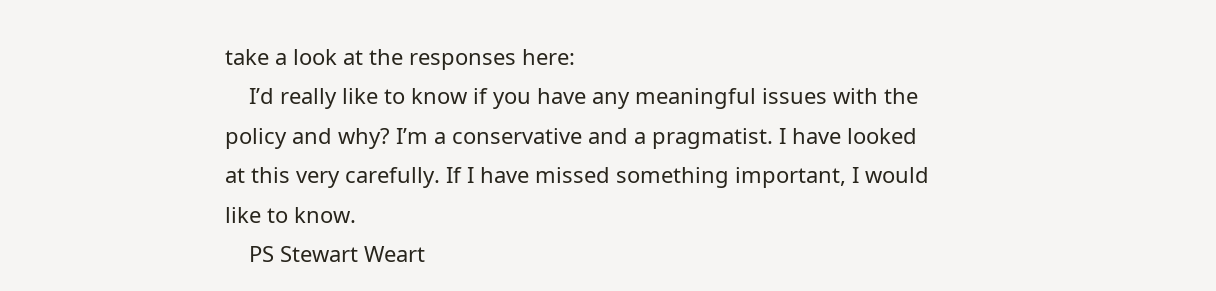take a look at the responses here:
    I’d really like to know if you have any meaningful issues with the policy and why? I’m a conservative and a pragmatist. I have looked at this very carefully. If I have missed something important, I would like to know.
    PS Stewart Weart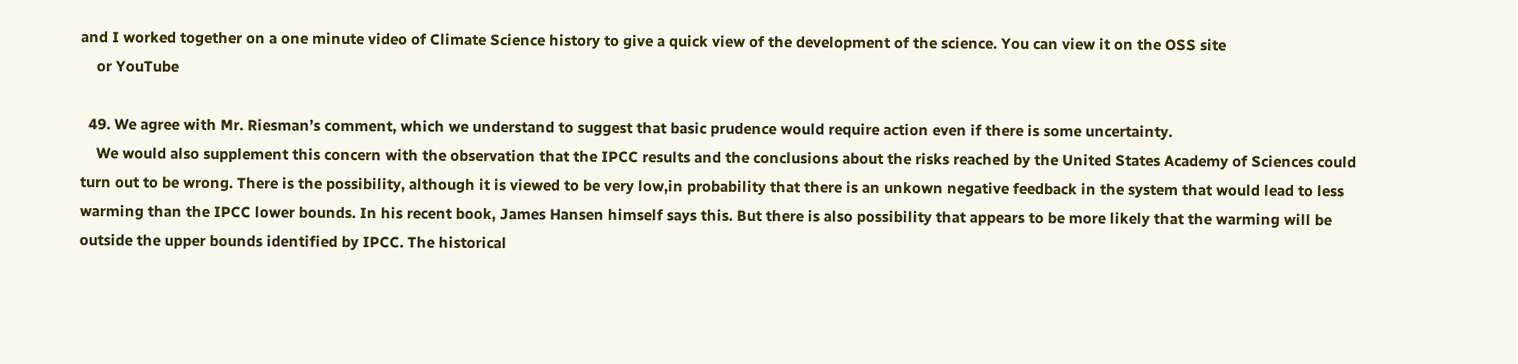and I worked together on a one minute video of Climate Science history to give a quick view of the development of the science. You can view it on the OSS site
    or YouTube

  49. We agree with Mr. Riesman’s comment, which we understand to suggest that basic prudence would require action even if there is some uncertainty.
    We would also supplement this concern with the observation that the IPCC results and the conclusions about the risks reached by the United States Academy of Sciences could turn out to be wrong. There is the possibility, although it is viewed to be very low,in probability that there is an unkown negative feedback in the system that would lead to less warming than the IPCC lower bounds. In his recent book, James Hansen himself says this. But there is also possibility that appears to be more likely that the warming will be outside the upper bounds identified by IPCC. The historical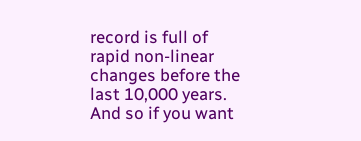record is full of rapid non-linear changes before the last 10,000 years. And so if you want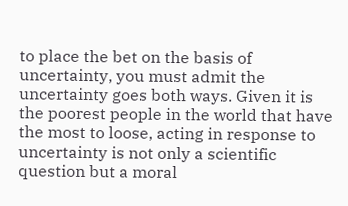to place the bet on the basis of uncertainty, you must admit the uncertainty goes both ways. Given it is the poorest people in the world that have the most to loose, acting in response to uncertainty is not only a scientific question but a moral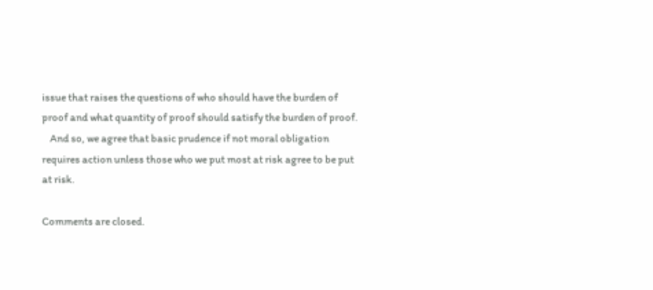issue that raises the questions of who should have the burden of proof and what quantity of proof should satisfy the burden of proof.
    And so, we agree that basic prudence if not moral obligation requires action unless those who we put most at risk agree to be put at risk.

Comments are closed.